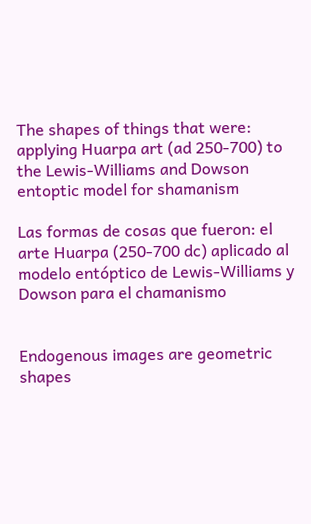The shapes of things that were: applying Huarpa art (ad 250-700) to the Lewis-Williams and Dowson entoptic model for shamanism

Las formas de cosas que fueron: el arte Huarpa (250-700 dc) aplicado al modelo entóptico de Lewis-Williams y Dowson para el chamanismo


Endogenous images are geometric shapes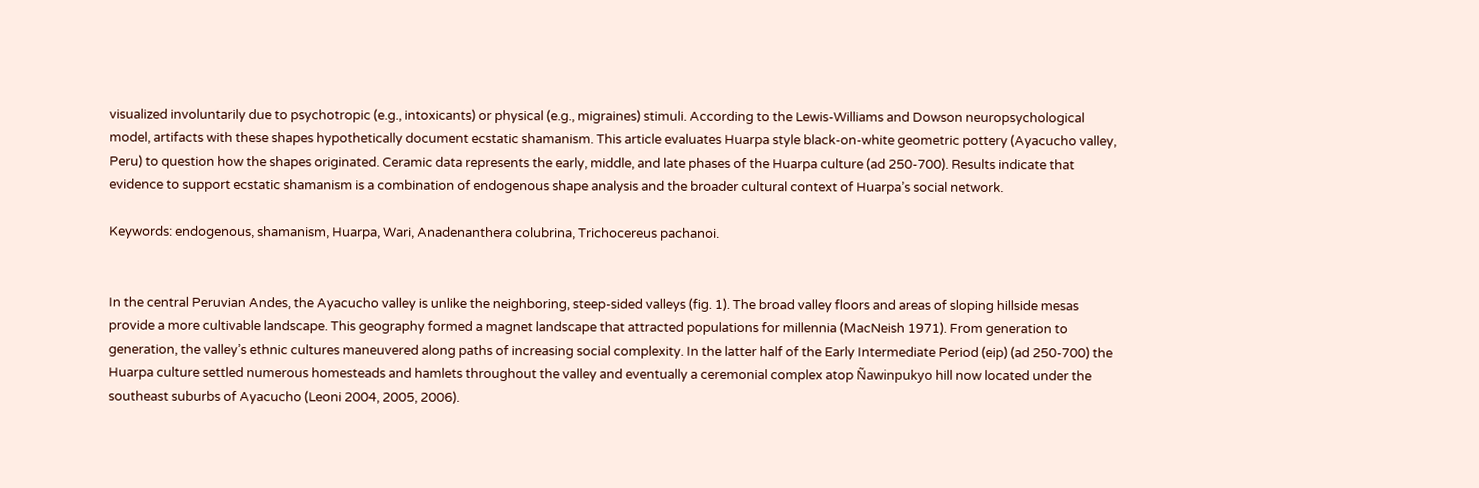visualized involuntarily due to psychotropic (e.g., intoxicants) or physical (e.g., migraines) stimuli. According to the Lewis-Williams and Dowson neuropsychological model, artifacts with these shapes hypothetically document ecstatic shamanism. This article evaluates Huarpa style black-on-white geometric pottery (Ayacucho valley, Peru) to question how the shapes originated. Ceramic data represents the early, middle, and late phases of the Huarpa culture (ad 250-700). Results indicate that evidence to support ecstatic shamanism is a combination of endogenous shape analysis and the broader cultural context of Huarpa’s social network.

Keywords: endogenous, shamanism, Huarpa, Wari, Anadenanthera colubrina, Trichocereus pachanoi.


In the central Peruvian Andes, the Ayacucho valley is unlike the neighboring, steep-sided valleys (fig. 1). The broad valley floors and areas of sloping hillside mesas provide a more cultivable landscape. This geography formed a magnet landscape that attracted populations for millennia (MacNeish 1971). From generation to generation, the valley’s ethnic cultures maneuvered along paths of increasing social complexity. In the latter half of the Early Intermediate Period (eip) (ad 250-700) the Huarpa culture settled numerous homesteads and hamlets throughout the valley and eventually a ceremonial complex atop Ñawinpukyo hill now located under the southeast suburbs of Ayacucho (Leoni 2004, 2005, 2006).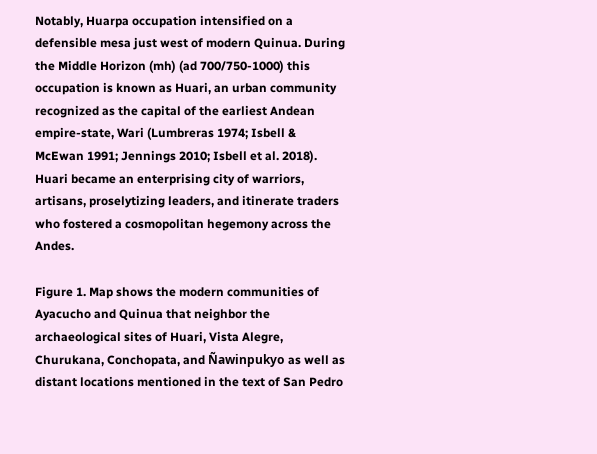Notably, Huarpa occupation intensified on a defensible mesa just west of modern Quinua. During the Middle Horizon (mh) (ad 700/750-1000) this occupation is known as Huari, an urban community recognized as the capital of the earliest Andean empire-state, Wari (Lumbreras 1974; Isbell & McEwan 1991; Jennings 2010; Isbell et al. 2018). Huari became an enterprising city of warriors, artisans, proselytizing leaders, and itinerate traders who fostered a cosmopolitan hegemony across the Andes.

Figure 1. Map shows the modern communities of Ayacucho and Quinua that neighbor the archaeological sites of Huari, Vista Alegre, Churukana, Conchopata, and Ñawinpukyo as well as distant locations mentioned in the text of San Pedro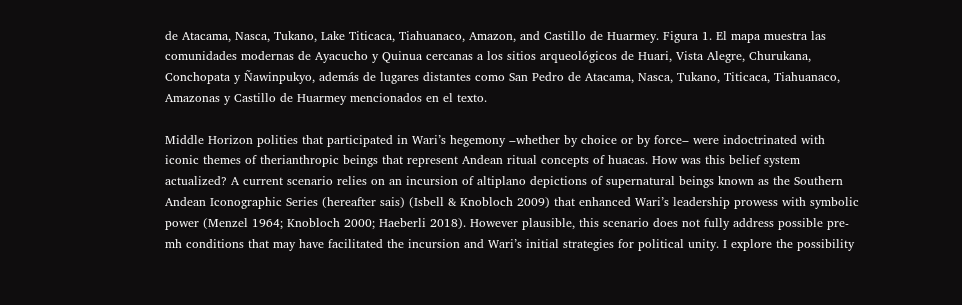de Atacama, Nasca, Tukano, Lake Titicaca, Tiahuanaco, Amazon, and Castillo de Huarmey. Figura 1. El mapa muestra las comunidades modernas de Ayacucho y Quinua cercanas a los sitios arqueológicos de Huari, Vista Alegre, Churukana, Conchopata y Ñawinpukyo, además de lugares distantes como San Pedro de Atacama, Nasca, Tukano, Titicaca, Tiahuanaco, Amazonas y Castillo de Huarmey mencionados en el texto.

Middle Horizon polities that participated in Wari’s hegemony ‒whether by choice or by force‒ were indoctrinated with iconic themes of therianthropic beings that represent Andean ritual concepts of huacas. How was this belief system actualized? A current scenario relies on an incursion of altiplano depictions of supernatural beings known as the Southern Andean Iconographic Series (hereafter sais) (Isbell & Knobloch 2009) that enhanced Wari’s leadership prowess with symbolic power (Menzel 1964; Knobloch 2000; Haeberli 2018). However plausible, this scenario does not fully address possible pre-mh conditions that may have facilitated the incursion and Wari’s initial strategies for political unity. I explore the possibility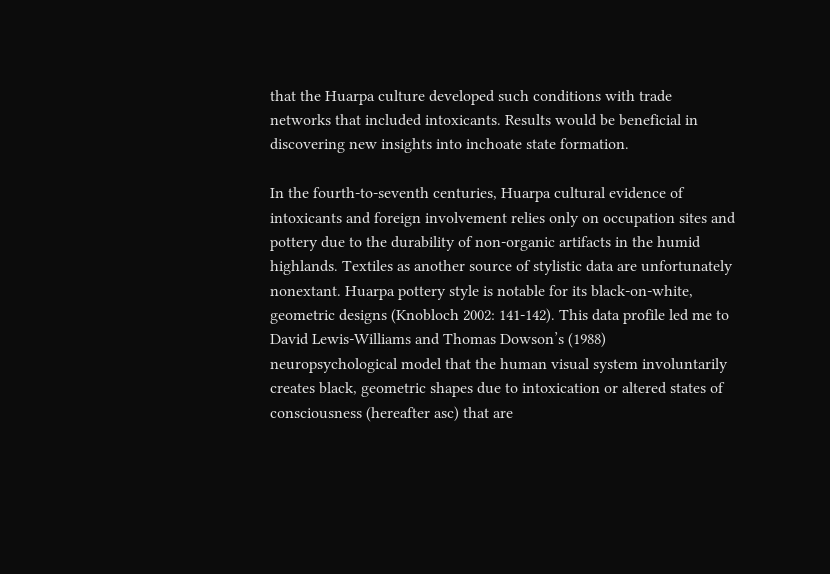that the Huarpa culture developed such conditions with trade networks that included intoxicants. Results would be beneficial in discovering new insights into inchoate state formation.

In the fourth-to-seventh centuries, Huarpa cultural evidence of intoxicants and foreign involvement relies only on occupation sites and pottery due to the durability of non-organic artifacts in the humid highlands. Textiles as another source of stylistic data are unfortunately nonextant. Huarpa pottery style is notable for its black-on-white, geometric designs (Knobloch 2002: 141-142). This data profile led me to David Lewis-Williams and Thomas Dowson’s (1988) neuropsychological model that the human visual system involuntarily creates black, geometric shapes due to intoxication or altered states of consciousness (hereafter asc) that are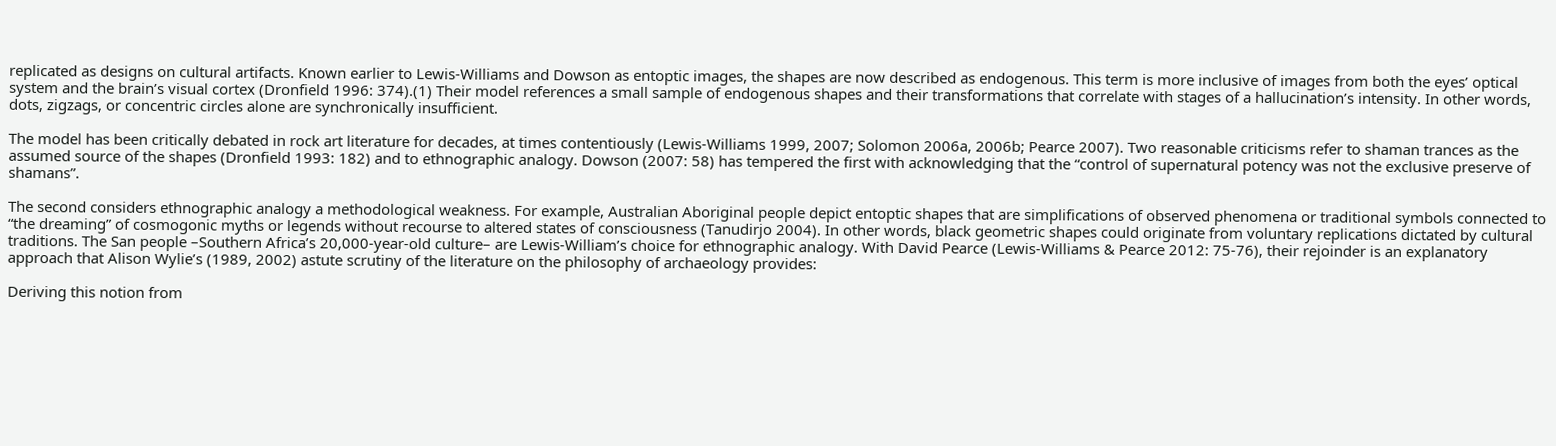replicated as designs on cultural artifacts. Known earlier to Lewis-Williams and Dowson as entoptic images, the shapes are now described as endogenous. This term is more inclusive of images from both the eyes’ optical system and the brain’s visual cortex (Dronfield 1996: 374).(1) Their model references a small sample of endogenous shapes and their transformations that correlate with stages of a hallucination’s intensity. In other words, dots, zigzags, or concentric circles alone are synchronically insufficient.

The model has been critically debated in rock art literature for decades, at times contentiously (Lewis-Williams 1999, 2007; Solomon 2006a, 2006b; Pearce 2007). Two reasonable criticisms refer to shaman trances as the assumed source of the shapes (Dronfield 1993: 182) and to ethnographic analogy. Dowson (2007: 58) has tempered the first with acknowledging that the “control of supernatural potency was not the exclusive preserve of shamans”.

The second considers ethnographic analogy a methodological weakness. For example, Australian Aboriginal people depict entoptic shapes that are simplifications of observed phenomena or traditional symbols connected to “the dreaming” of cosmogonic myths or legends without recourse to altered states of consciousness (Tanudirjo 2004). In other words, black geometric shapes could originate from voluntary replications dictated by cultural traditions. The San people –Southern Africa’s 20,000-year-old culture– are Lewis-William’s choice for ethnographic analogy. With David Pearce (Lewis-Williams & Pearce 2012: 75-76), their rejoinder is an explanatory approach that Alison Wylie’s (1989, 2002) astute scrutiny of the literature on the philosophy of archaeology provides:

Deriving this notion from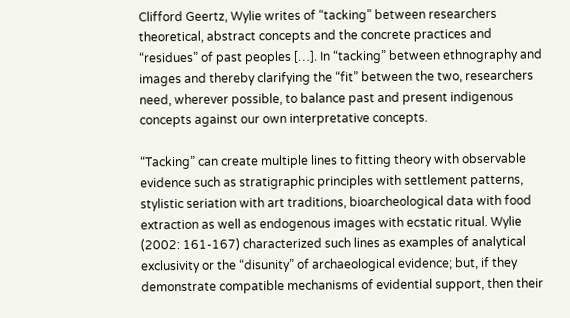Clifford Geertz, Wylie writes of “tacking” between researchers theoretical, abstract concepts and the concrete practices and “residues” of past peoples […]. In “tacking” between ethnography and images and thereby clarifying the “fit” between the two, researchers need, wherever possible, to balance past and present indigenous concepts against our own interpretative concepts.

“Tacking” can create multiple lines to fitting theory with observable evidence such as stratigraphic principles with settlement patterns, stylistic seriation with art traditions, bioarcheological data with food extraction as well as endogenous images with ecstatic ritual. Wylie (2002: 161-167) characterized such lines as examples of analytical exclusivity or the “disunity” of archaeological evidence; but, if they demonstrate compatible mechanisms of evidential support, then their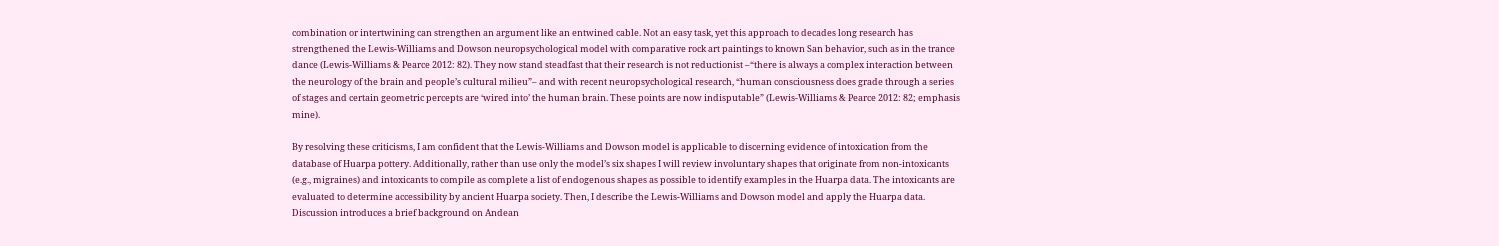combination or intertwining can strengthen an argument like an entwined cable. Not an easy task, yet this approach to decades long research has strengthened the Lewis-Williams and Dowson neuropsychological model with comparative rock art paintings to known San behavior, such as in the trance dance (Lewis-Williams & Pearce 2012: 82). They now stand steadfast that their research is not reductionist –“there is always a complex interaction between the neurology of the brain and people’s cultural milieu”– and with recent neuropsychological research, “human consciousness does grade through a series of stages and certain geometric percepts are ‘wired into’ the human brain. These points are now indisputable” (Lewis-Williams & Pearce 2012: 82; emphasis mine).

By resolving these criticisms, I am confident that the Lewis-Williams and Dowson model is applicable to discerning evidence of intoxication from the database of Huarpa pottery. Additionally, rather than use only the model’s six shapes I will review involuntary shapes that originate from non-intoxicants (e.g., migraines) and intoxicants to compile as complete a list of endogenous shapes as possible to identify examples in the Huarpa data. The intoxicants are evaluated to determine accessibility by ancient Huarpa society. Then, I describe the Lewis-Williams and Dowson model and apply the Huarpa data. Discussion introduces a brief background on Andean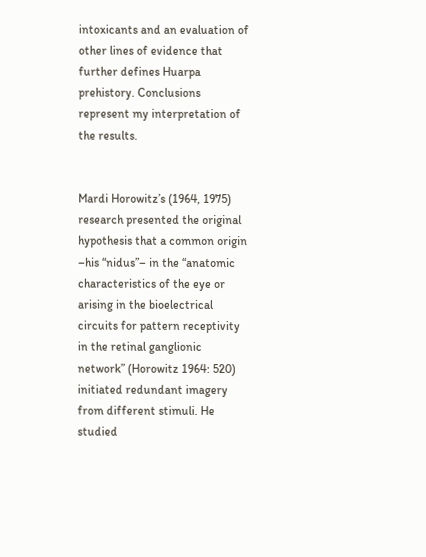intoxicants and an evaluation of other lines of evidence that further defines Huarpa prehistory. Conclusions represent my interpretation of the results.


Mardi Horowitz’s (1964, 1975) research presented the original hypothesis that a common origin –his “nidus”– in the “anatomic characteristics of the eye or arising in the bioelectrical circuits for pattern receptivity in the retinal ganglionic network” (Horowitz 1964: 520) initiated redundant imagery from different stimuli. He studied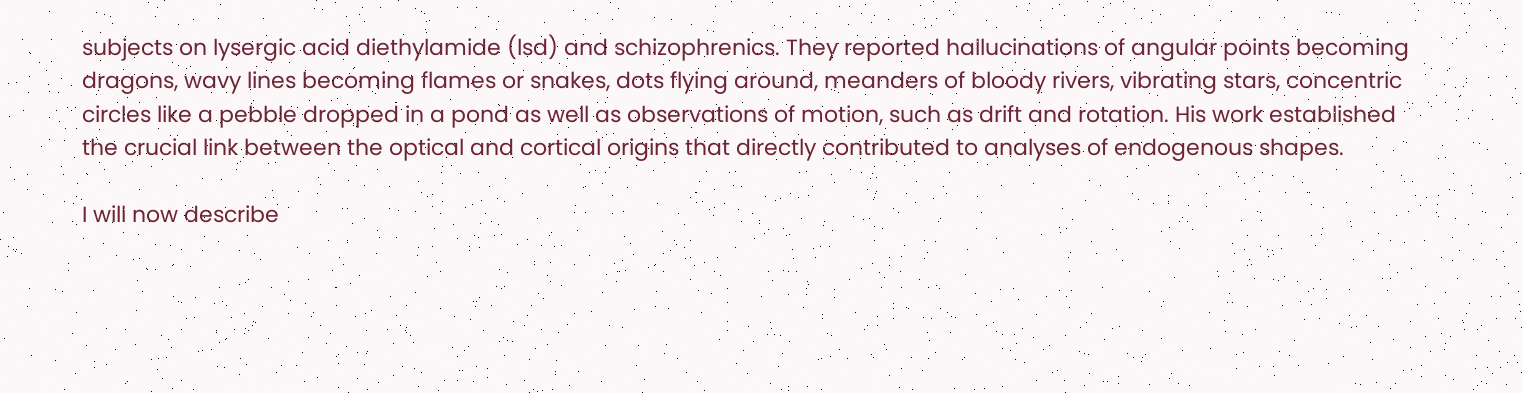subjects on lysergic acid diethylamide (lsd) and schizophrenics. They reported hallucinations of angular points becoming dragons, wavy lines becoming flames or snakes, dots flying around, meanders of bloody rivers, vibrating stars, concentric circles like a pebble dropped in a pond as well as observations of motion, such as drift and rotation. His work established the crucial link between the optical and cortical origins that directly contributed to analyses of endogenous shapes.

I will now describe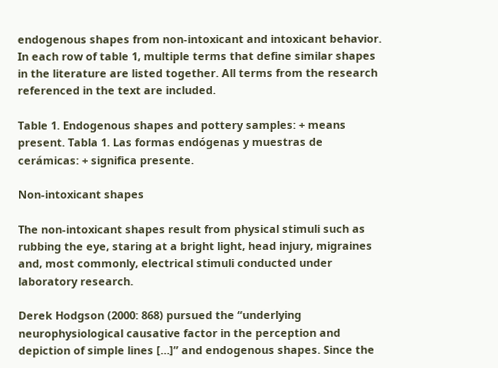endogenous shapes from non-intoxicant and intoxicant behavior. In each row of table 1, multiple terms that define similar shapes in the literature are listed together. All terms from the research referenced in the text are included.

Table 1. Endogenous shapes and pottery samples: + means present. Tabla 1. Las formas endógenas y muestras de cerámicas: + significa presente.

Non-intoxicant shapes

The non-intoxicant shapes result from physical stimuli such as rubbing the eye, staring at a bright light, head injury, migraines and, most commonly, electrical stimuli conducted under laboratory research.

Derek Hodgson (2000: 868) pursued the “underlying neurophysiological causative factor in the perception and depiction of simple lines […]” and endogenous shapes. Since the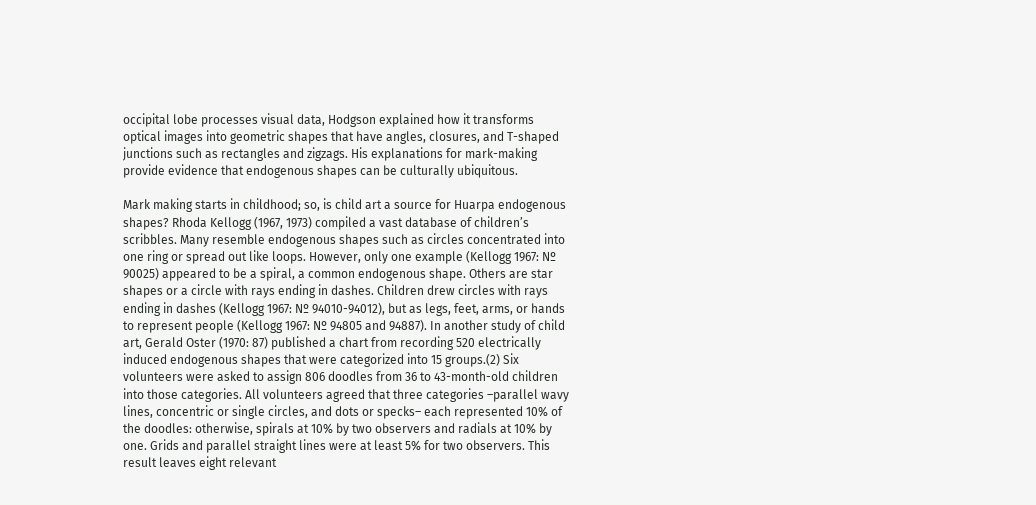occipital lobe processes visual data, Hodgson explained how it transforms optical images into geometric shapes that have angles, closures, and T-shaped junctions such as rectangles and zigzags. His explanations for mark-making provide evidence that endogenous shapes can be culturally ubiquitous.

Mark making starts in childhood; so, is child art a source for Huarpa endogenous shapes? Rhoda Kellogg (1967, 1973) compiled a vast database of children’s scribbles. Many resemble endogenous shapes such as circles concentrated into one ring or spread out like loops. However, only one example (Kellogg 1967: Nº 90025) appeared to be a spiral, a common endogenous shape. Others are star shapes or a circle with rays ending in dashes. Children drew circles with rays ending in dashes (Kellogg 1967: Nº 94010-94012), but as legs, feet, arms, or hands to represent people (Kellogg 1967: Nº 94805 and 94887). In another study of child art, Gerald Oster (1970: 87) published a chart from recording 520 electrically induced endogenous shapes that were categorized into 15 groups.(2) Six volunteers were asked to assign 806 doodles from 36 to 43-month-old children into those categories. All volunteers agreed that three categories –parallel wavy lines, concentric or single circles, and dots or specks– each represented 10% of the doodles: otherwise, spirals at 10% by two observers and radials at 10% by one. Grids and parallel straight lines were at least 5% for two observers. This result leaves eight relevant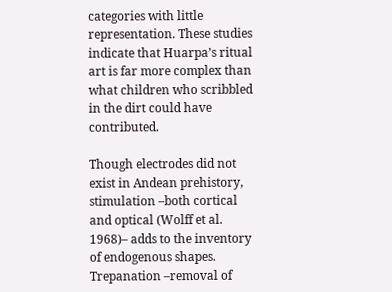categories with little representation. These studies indicate that Huarpa’s ritual art is far more complex than what children who scribbled in the dirt could have contributed.

Though electrodes did not exist in Andean prehistory, stimulation –both cortical and optical (Wolff et al. 1968)– adds to the inventory of endogenous shapes. Trepanation –removal of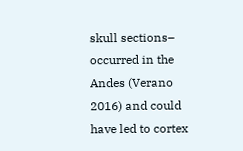skull sections– occurred in the Andes (Verano 2016) and could have led to cortex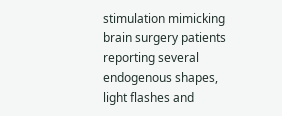stimulation mimicking brain surgery patients reporting several endogenous shapes, light flashes and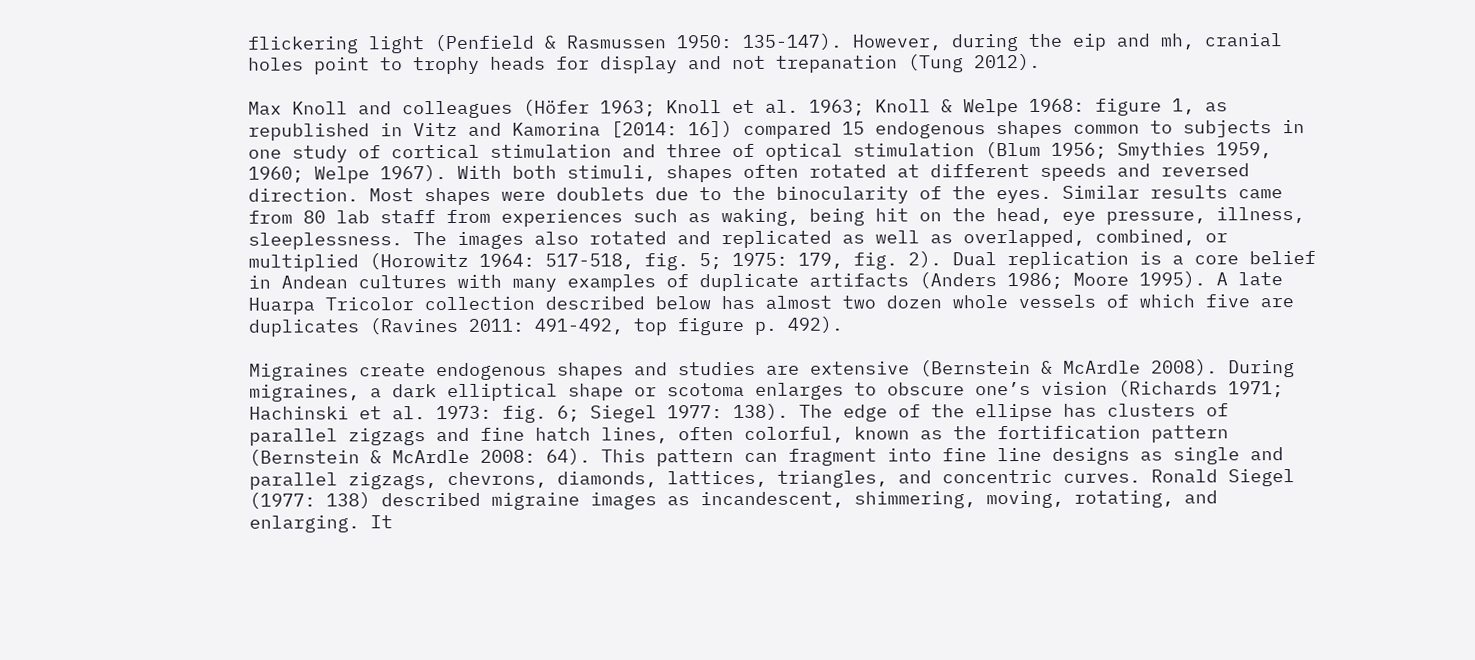flickering light (Penfield & Rasmussen 1950: 135-147). However, during the eip and mh, cranial holes point to trophy heads for display and not trepanation (Tung 2012).

Max Knoll and colleagues (Höfer 1963; Knoll et al. 1963; Knoll & Welpe 1968: figure 1, as republished in Vitz and Kamorina [2014: 16]) compared 15 endogenous shapes common to subjects in one study of cortical stimulation and three of optical stimulation (Blum 1956; Smythies 1959, 1960; Welpe 1967). With both stimuli, shapes often rotated at different speeds and reversed direction. Most shapes were doublets due to the binocularity of the eyes. Similar results came from 80 lab staff from experiences such as waking, being hit on the head, eye pressure, illness, sleeplessness. The images also rotated and replicated as well as overlapped, combined, or multiplied (Horowitz 1964: 517-518, fig. 5; 1975: 179, fig. 2). Dual replication is a core belief in Andean cultures with many examples of duplicate artifacts (Anders 1986; Moore 1995). A late Huarpa Tricolor collection described below has almost two dozen whole vessels of which five are duplicates (Ravines 2011: 491-492, top figure p. 492).

Migraines create endogenous shapes and studies are extensive (Bernstein & McArdle 2008). During migraines, a dark elliptical shape or scotoma enlarges to obscure one’s vision (Richards 1971; Hachinski et al. 1973: fig. 6; Siegel 1977: 138). The edge of the ellipse has clusters of parallel zigzags and fine hatch lines, often colorful, known as the fortification pattern (Bernstein & McArdle 2008: 64). This pattern can fragment into fine line designs as single and parallel zigzags, chevrons, diamonds, lattices, triangles, and concentric curves. Ronald Siegel (1977: 138) described migraine images as incandescent, shimmering, moving, rotating, and enlarging. It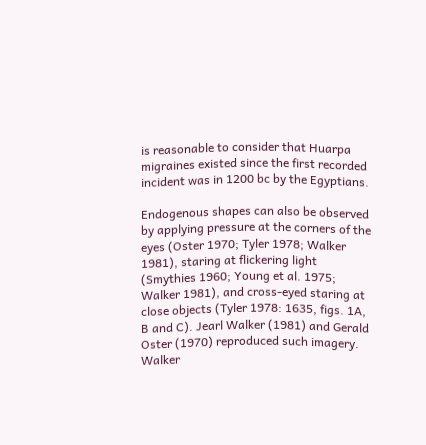is reasonable to consider that Huarpa migraines existed since the first recorded incident was in 1200 bc by the Egyptians.

Endogenous shapes can also be observed by applying pressure at the corners of the eyes (Oster 1970; Tyler 1978; Walker 1981), staring at flickering light (Smythies 1960; Young et al. 1975; Walker 1981), and cross-eyed staring at close objects (Tyler 1978: 1635, figs. 1A, B and C). Jearl Walker (1981) and Gerald Oster (1970) reproduced such imagery. Walker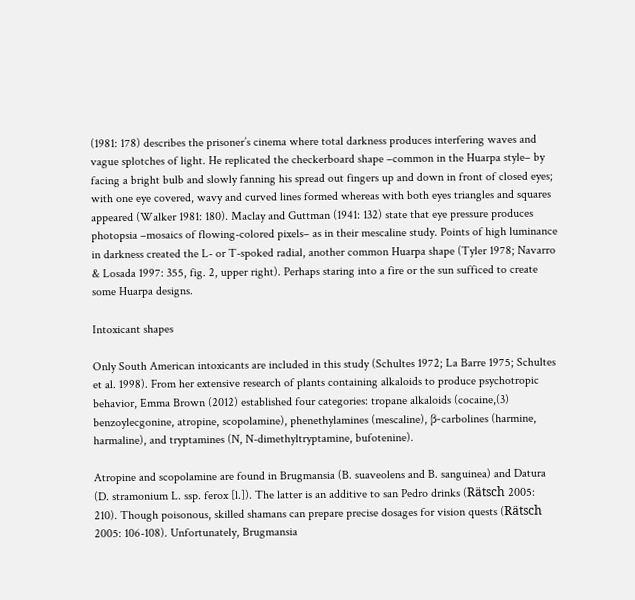(1981: 178) describes the prisoner’s cinema where total darkness produces interfering waves and vague splotches of light. He replicated the checkerboard shape –common in the Huarpa style– by facing a bright bulb and slowly fanning his spread out fingers up and down in front of closed eyes; with one eye covered, wavy and curved lines formed whereas with both eyes triangles and squares appeared (Walker 1981: 180). Maclay and Guttman (1941: 132) state that eye pressure produces photopsia –mosaics of flowing-colored pixels– as in their mescaline study. Points of high luminance in darkness created the L- or T-spoked radial, another common Huarpa shape (Tyler 1978; Navarro & Losada 1997: 355, fig. 2, upper right). Perhaps staring into a fire or the sun sufficed to create some Huarpa designs.

Intoxicant shapes

Only South American intoxicants are included in this study (Schultes 1972; La Barre 1975; Schultes et al. 1998). From her extensive research of plants containing alkaloids to produce psychotropic behavior, Emma Brown (2012) established four categories: tropane alkaloids (cocaine,(3) benzoylecgonine, atropine, scopolamine), phenethylamines (mescaline), β-carbolines (harmine, harmaline), and tryptamines (N, N-dimethyltryptamine, bufotenine).

Atropine and scopolamine are found in Brugmansia (B. suaveolens and B. sanguinea) and Datura (D. stramonium L. ssp. ferox [l.]). The latter is an additive to san Pedro drinks (Rätsch 2005: 210). Though poisonous, skilled shamans can prepare precise dosages for vision quests (Rätsch 2005: 106-108). Unfortunately, Brugmansia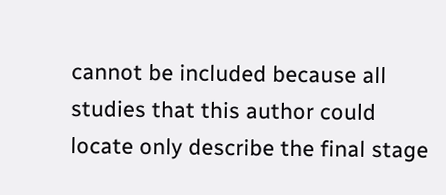cannot be included because all studies that this author could locate only describe the final stage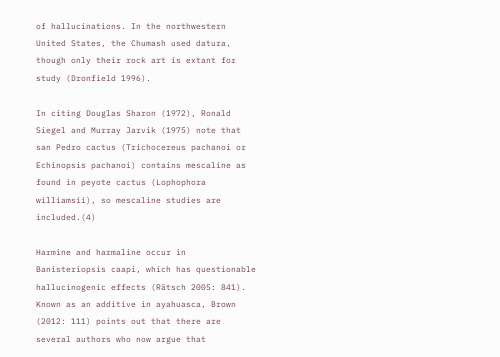of hallucinations. In the northwestern United States, the Chumash used datura, though only their rock art is extant for study (Dronfield 1996).

In citing Douglas Sharon (1972), Ronald Siegel and Murray Jarvik (1975) note that san Pedro cactus (Trichocereus pachanoi or Echinopsis pachanoi) contains mescaline as found in peyote cactus (Lophophora williamsii), so mescaline studies are included.(4)

Harmine and harmaline occur in Banisteriopsis caapi, which has questionable hallucinogenic effects (Rätsch 2005: 841). Known as an additive in ayahuasca, Brown (2012: 111) points out that there are several authors who now argue that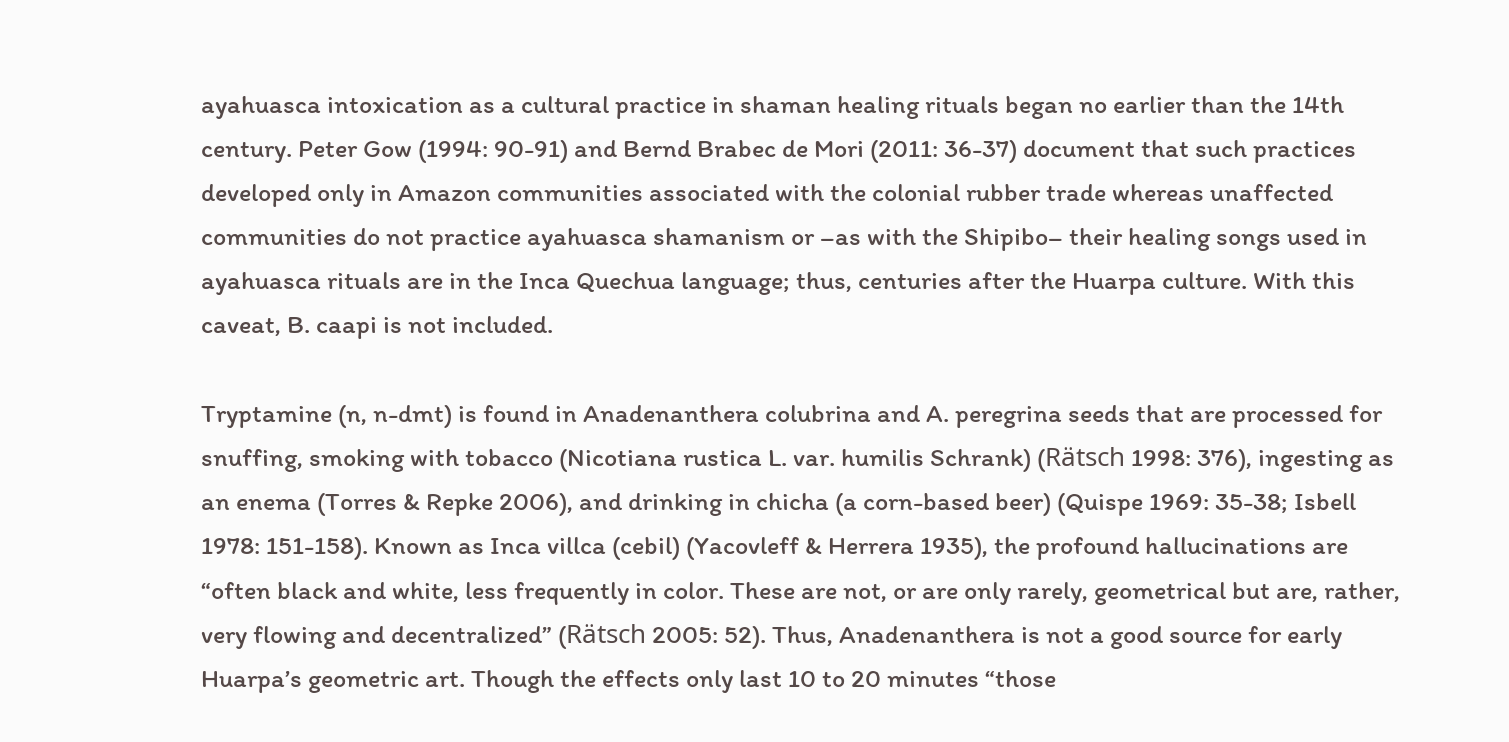ayahuasca intoxication as a cultural practice in shaman healing rituals began no earlier than the 14th century. Peter Gow (1994: 90-91) and Bernd Brabec de Mori (2011: 36-37) document that such practices developed only in Amazon communities associated with the colonial rubber trade whereas unaffected communities do not practice ayahuasca shamanism or –as with the Shipibo– their healing songs used in ayahuasca rituals are in the Inca Quechua language; thus, centuries after the Huarpa culture. With this caveat, B. caapi is not included.

Tryptamine (n, n-dmt) is found in Anadenanthera colubrina and A. peregrina seeds that are processed for snuffing, smoking with tobacco (Nicotiana rustica L. var. humilis Schrank) (Rätsch 1998: 376), ingesting as an enema (Torres & Repke 2006), and drinking in chicha (a corn-based beer) (Quispe 1969: 35-38; Isbell 1978: 151-158). Known as Inca villca (cebil) (Yacovleff & Herrera 1935), the profound hallucinations are “often black and white, less frequently in color. These are not, or are only rarely, geometrical but are, rather, very flowing and decentralized” (Rätsch 2005: 52). Thus, Anadenanthera is not a good source for early Huarpa’s geometric art. Though the effects only last 10 to 20 minutes “those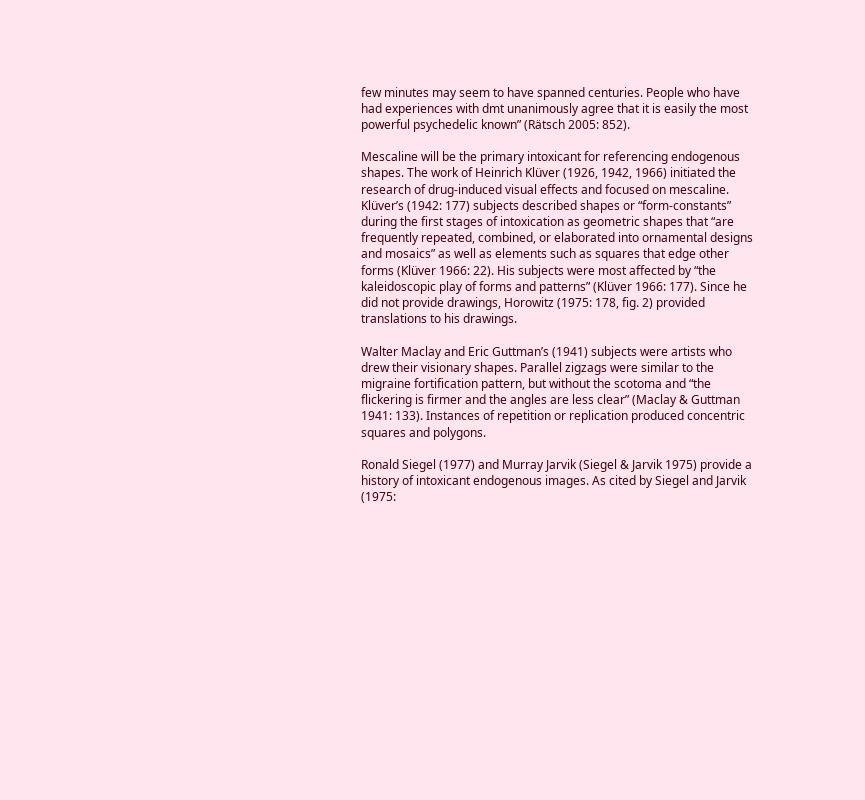few minutes may seem to have spanned centuries. People who have had experiences with dmt unanimously agree that it is easily the most powerful psychedelic known” (Rätsch 2005: 852).

Mescaline will be the primary intoxicant for referencing endogenous shapes. The work of Heinrich Klüver (1926, 1942, 1966) initiated the research of drug-induced visual effects and focused on mescaline. Klüver’s (1942: 177) subjects described shapes or “form-constants” during the first stages of intoxication as geometric shapes that “are frequently repeated, combined, or elaborated into ornamental designs and mosaics” as well as elements such as squares that edge other forms (Klüver 1966: 22). His subjects were most affected by “the kaleidoscopic play of forms and patterns” (Klüver 1966: 177). Since he did not provide drawings, Horowitz (1975: 178, fig. 2) provided translations to his drawings.

Walter Maclay and Eric Guttman’s (1941) subjects were artists who drew their visionary shapes. Parallel zigzags were similar to the migraine fortification pattern, but without the scotoma and “the flickering is firmer and the angles are less clear” (Maclay & Guttman 1941: 133). Instances of repetition or replication produced concentric squares and polygons.

Ronald Siegel (1977) and Murray Jarvik (Siegel & Jarvik 1975) provide a history of intoxicant endogenous images. As cited by Siegel and Jarvik (1975: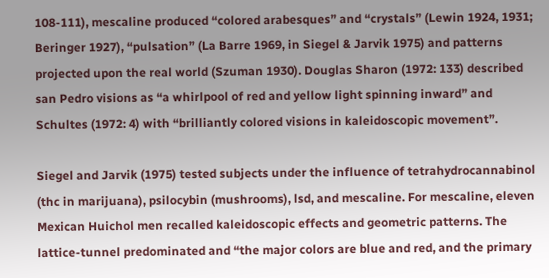108-111), mescaline produced “colored arabesques” and “crystals” (Lewin 1924, 1931; Beringer 1927), “pulsation” (La Barre 1969, in Siegel & Jarvik 1975) and patterns projected upon the real world (Szuman 1930). Douglas Sharon (1972: 133) described san Pedro visions as “a whirlpool of red and yellow light spinning inward” and Schultes (1972: 4) with “brilliantly colored visions in kaleidoscopic movement”.

Siegel and Jarvik (1975) tested subjects under the influence of tetrahydrocannabinol (thc in marijuana), psilocybin (mushrooms), lsd, and mescaline. For mescaline, eleven Mexican Huichol men recalled kaleidoscopic effects and geometric patterns. The lattice-tunnel predominated and “the major colors are blue and red, and the primary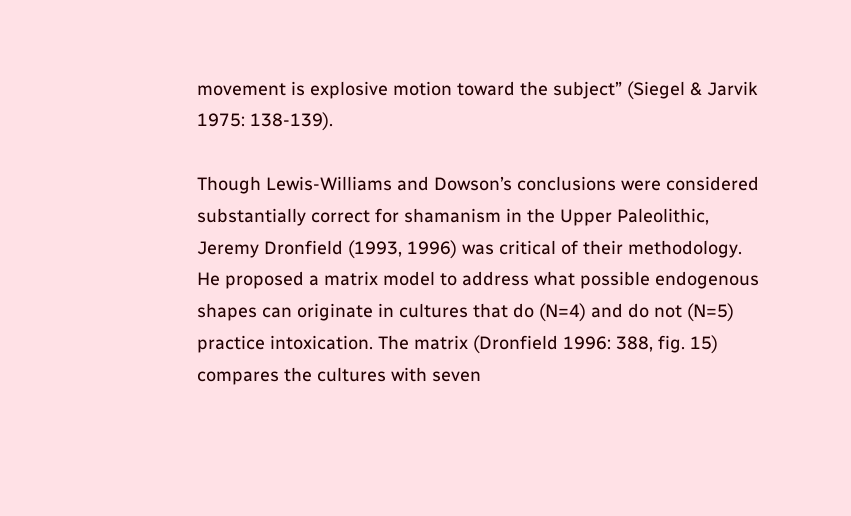movement is explosive motion toward the subject” (Siegel & Jarvik 1975: 138-139).

Though Lewis-Williams and Dowson’s conclusions were considered substantially correct for shamanism in the Upper Paleolithic, Jeremy Dronfield (1993, 1996) was critical of their methodology. He proposed a matrix model to address what possible endogenous shapes can originate in cultures that do (N=4) and do not (N=5) practice intoxication. The matrix (Dronfield 1996: 388, fig. 15) compares the cultures with seven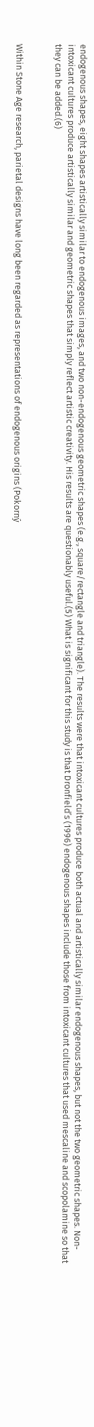endogenous shapes, eight shapes artistically similar to endogenous images, and two non-endogenous geometric shapes (e.g., square/rectangle and triangle). The results were that intoxicant cultures produce both actual and artistically similar endogenous shapes, but not the two geometric shapes. Non-intoxicant cultures produce artistically similar and geometric shapes that simply reflect artistic creativity. His results are questionably useful.(5) What is significant for this study is that Dronfield’s (1996) endogenous shapes include those from intoxicant cultures that used mescaline and scopolamine so that they can be added.(6)


Within Stone Age research, parietal designs have long been regarded as representations of endogenous origins (Pokorný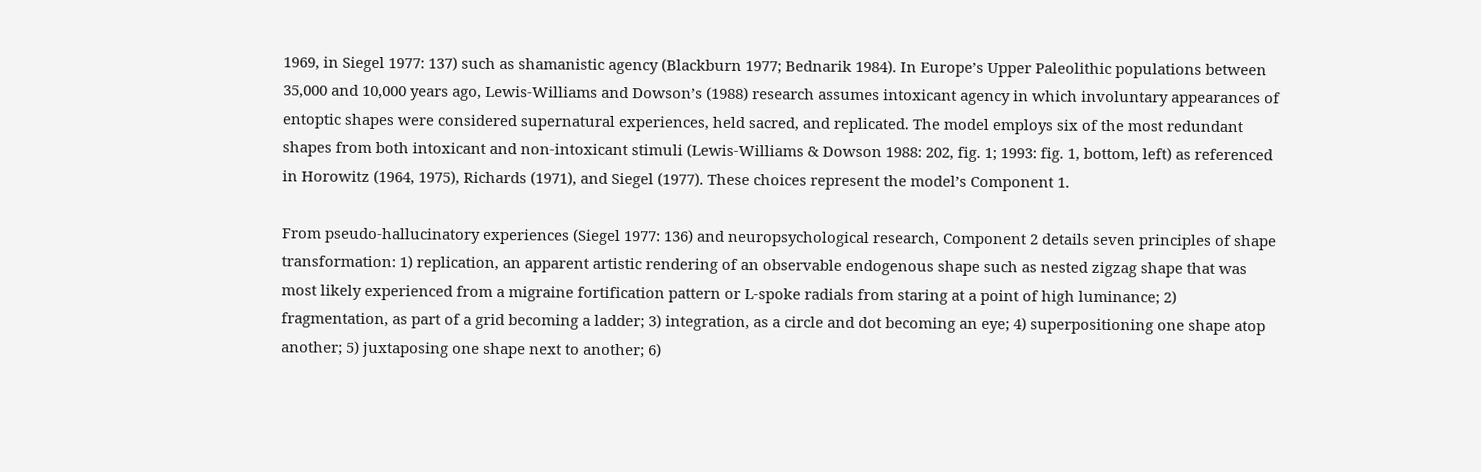1969, in Siegel 1977: 137) such as shamanistic agency (Blackburn 1977; Bednarik 1984). In Europe’s Upper Paleolithic populations between 35,000 and 10,000 years ago, Lewis-Williams and Dowson’s (1988) research assumes intoxicant agency in which involuntary appearances of entoptic shapes were considered supernatural experiences, held sacred, and replicated. The model employs six of the most redundant shapes from both intoxicant and non-intoxicant stimuli (Lewis-Williams & Dowson 1988: 202, fig. 1; 1993: fig. 1, bottom, left) as referenced in Horowitz (1964, 1975), Richards (1971), and Siegel (1977). These choices represent the model’s Component 1.

From pseudo-hallucinatory experiences (Siegel 1977: 136) and neuropsychological research, Component 2 details seven principles of shape transformation: 1) replication, an apparent artistic rendering of an observable endogenous shape such as nested zigzag shape that was most likely experienced from a migraine fortification pattern or L-spoke radials from staring at a point of high luminance; 2) fragmentation, as part of a grid becoming a ladder; 3) integration, as a circle and dot becoming an eye; 4) superpositioning one shape atop another; 5) juxtaposing one shape next to another; 6)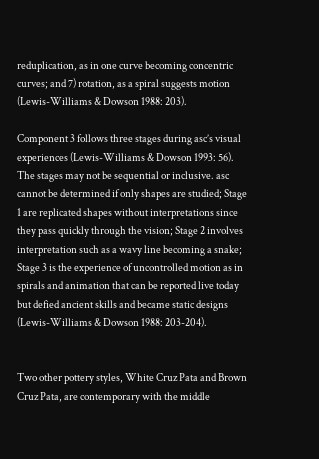reduplication, as in one curve becoming concentric curves; and 7) rotation, as a spiral suggests motion (Lewis-Williams & Dowson 1988: 203).

Component 3 follows three stages during asc’s visual experiences (Lewis-Williams & Dowson 1993: 56). The stages may not be sequential or inclusive. asc cannot be determined if only shapes are studied; Stage 1 are replicated shapes without interpretations since they pass quickly through the vision; Stage 2 involves interpretation such as a wavy line becoming a snake; Stage 3 is the experience of uncontrolled motion as in spirals and animation that can be reported live today but defied ancient skills and became static designs (Lewis-Williams & Dowson 1988: 203-204).


Two other pottery styles, White Cruz Pata and Brown Cruz Pata, are contemporary with the middle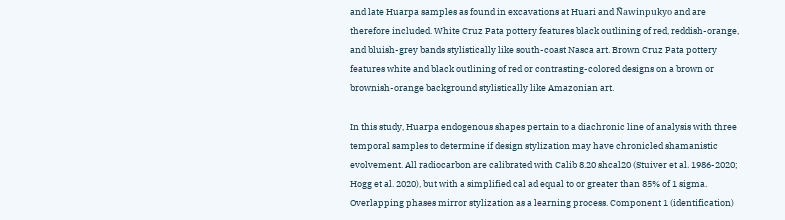and late Huarpa samples as found in excavations at Huari and Ñawinpukyo and are therefore included. White Cruz Pata pottery features black outlining of red, reddish-orange, and bluish-grey bands stylistically like south-coast Nasca art. Brown Cruz Pata pottery features white and black outlining of red or contrasting-colored designs on a brown or brownish-orange background stylistically like Amazonian art.

In this study, Huarpa endogenous shapes pertain to a diachronic line of analysis with three temporal samples to determine if design stylization may have chronicled shamanistic evolvement. All radiocarbon are calibrated with Calib 8.20 shcal20 (Stuiver et al. 1986-2020; Hogg et al. 2020), but with a simplified cal ad equal to or greater than 85% of 1 sigma. Overlapping phases mirror stylization as a learning process. Component 1 (identification)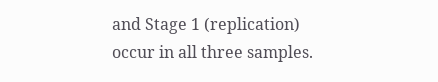and Stage 1 (replication) occur in all three samples.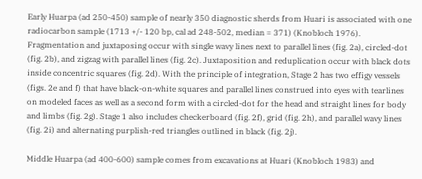Early Huarpa (ad 250-450) sample of nearly 350 diagnostic sherds from Huari is associated with one radiocarbon sample (1713 +/- 120 bp, cal ad 248-502, median = 371) (Knobloch 1976). Fragmentation and juxtaposing occur with single wavy lines next to parallel lines (fig. 2a), circled-dot (fig. 2b), and zigzag with parallel lines (fig. 2c). Juxtaposition and reduplication occur with black dots inside concentric squares (fig. 2d). With the principle of integration, Stage 2 has two effigy vessels (figs. 2e and f) that have black-on-white squares and parallel lines construed into eyes with tearlines on modeled faces as well as a second form with a circled-dot for the head and straight lines for body and limbs (fig. 2g). Stage 1 also includes checkerboard (fig. 2f), grid (fig. 2h), and parallel wavy lines (fig. 2i) and alternating purplish-red triangles outlined in black (fig. 2j).

Middle Huarpa (ad 400-600) sample comes from excavations at Huari (Knobloch 1983) and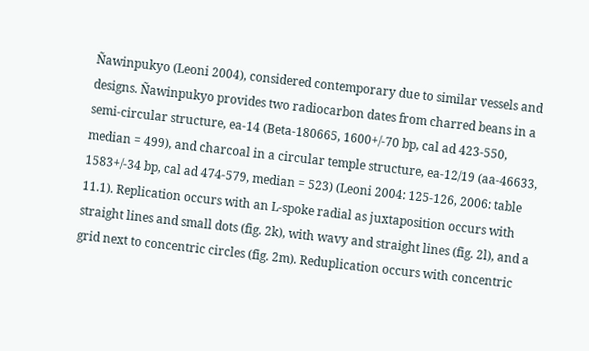Ñawinpukyo (Leoni 2004), considered contemporary due to similar vessels and designs. Ñawinpukyo provides two radiocarbon dates from charred beans in a semi-circular structure, ea-14 (Beta-180665, 1600+/-70 bp, cal ad 423-550, median = 499), and charcoal in a circular temple structure, ea-12/19 (aa-46633, 1583+/-34 bp, cal ad 474-579, median = 523) (Leoni 2004: 125-126, 2006: table 11.1). Replication occurs with an L-spoke radial as juxtaposition occurs with straight lines and small dots (fig. 2k), with wavy and straight lines (fig. 2l), and a grid next to concentric circles (fig. 2m). Reduplication occurs with concentric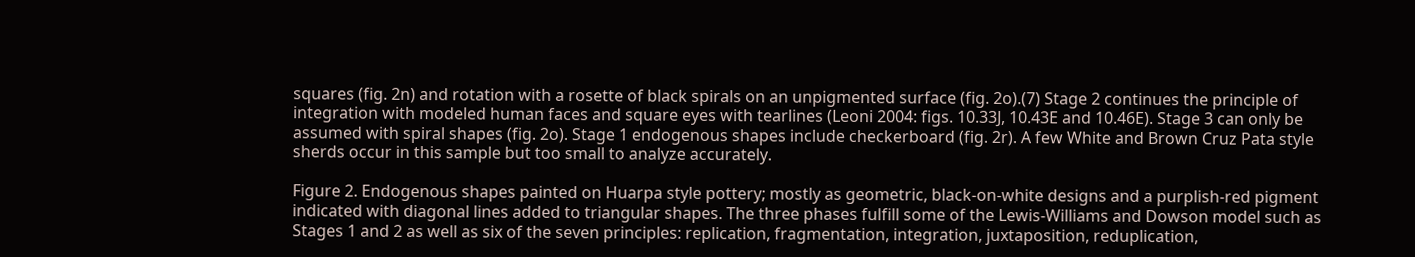squares (fig. 2n) and rotation with a rosette of black spirals on an unpigmented surface (fig. 2o).(7) Stage 2 continues the principle of integration with modeled human faces and square eyes with tearlines (Leoni 2004: figs. 10.33J, 10.43E and 10.46E). Stage 3 can only be assumed with spiral shapes (fig. 2o). Stage 1 endogenous shapes include checkerboard (fig. 2r). A few White and Brown Cruz Pata style sherds occur in this sample but too small to analyze accurately.

Figure 2. Endogenous shapes painted on Huarpa style pottery; mostly as geometric, black-on-white designs and a purplish-red pigment indicated with diagonal lines added to triangular shapes. The three phases fulfill some of the Lewis-Williams and Dowson model such as Stages 1 and 2 as well as six of the seven principles: replication, fragmentation, integration, juxtaposition, reduplication,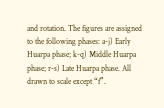and rotation. The figures are assigned to the following phases: a-j) Early Huarpa phase; k-q) Middle Huarpa phase; r-s) Late Huarpa phase. All drawn to scale except “f”.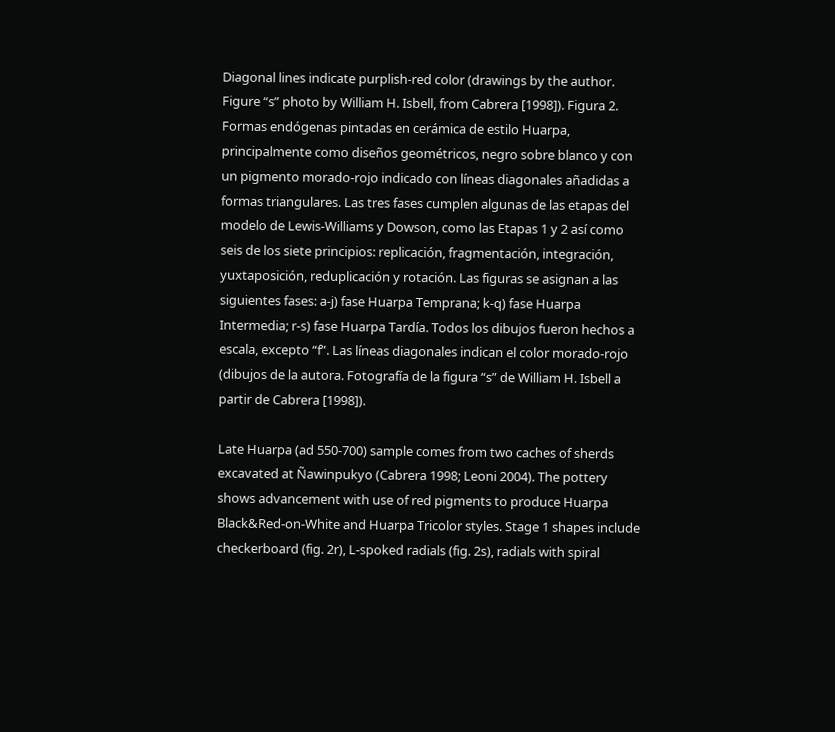Diagonal lines indicate purplish-red color (drawings by the author. Figure “s” photo by William H. Isbell, from Cabrera [1998]). Figura 2. Formas endógenas pintadas en cerámica de estilo Huarpa, principalmente como diseños geométricos, negro sobre blanco y con un pigmento morado-rojo indicado con líneas diagonales añadidas a formas triangulares. Las tres fases cumplen algunas de las etapas del modelo de Lewis-Williams y Dowson, como las Etapas 1 y 2 así como seis de los siete principios: replicación, fragmentación, integración, yuxtaposición, reduplicación y rotación. Las figuras se asignan a las siguientes fases: a-j) fase Huarpa Temprana; k-q) fase Huarpa Intermedia; r-s) fase Huarpa Tardía. Todos los dibujos fueron hechos a escala, excepto “f”. Las líneas diagonales indican el color morado-rojo (dibujos de la autora. Fotografía de la figura “s” de William H. Isbell a partir de Cabrera [1998]).

Late Huarpa (ad 550-700) sample comes from two caches of sherds excavated at Ñawinpukyo (Cabrera 1998; Leoni 2004). The pottery shows advancement with use of red pigments to produce Huarpa Black&Red-on-White and Huarpa Tricolor styles. Stage 1 shapes include checkerboard (fig. 2r), L-spoked radials (fig. 2s), radials with spiral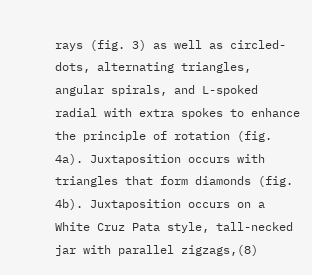rays (fig. 3) as well as circled-dots, alternating triangles, angular spirals, and L-spoked radial with extra spokes to enhance the principle of rotation (fig. 4a). Juxtaposition occurs with triangles that form diamonds (fig. 4b). Juxtaposition occurs on a White Cruz Pata style, tall-necked jar with parallel zigzags,(8)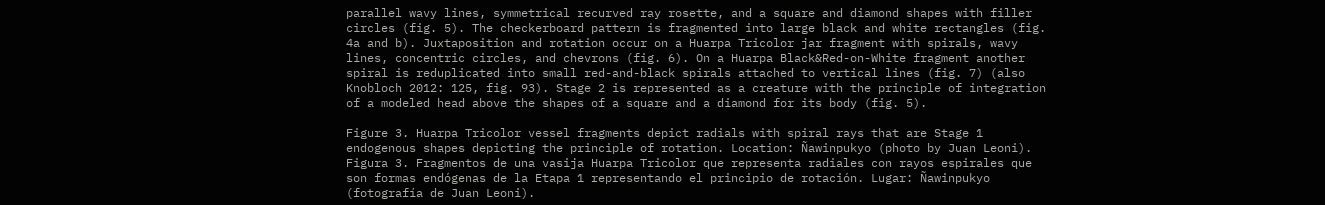parallel wavy lines, symmetrical recurved ray rosette, and a square and diamond shapes with filler circles (fig. 5). The checkerboard pattern is fragmented into large black and white rectangles (fig. 4a and b). Juxtaposition and rotation occur on a Huarpa Tricolor jar fragment with spirals, wavy lines, concentric circles, and chevrons (fig. 6). On a Huarpa Black&Red-on-White fragment another spiral is reduplicated into small red-and-black spirals attached to vertical lines (fig. 7) (also Knobloch 2012: 125, fig. 93). Stage 2 is represented as a creature with the principle of integration of a modeled head above the shapes of a square and a diamond for its body (fig. 5).

Figure 3. Huarpa Tricolor vessel fragments depict radials with spiral rays that are Stage 1 endogenous shapes depicting the principle of rotation. Location: Ñawinpukyo (photo by Juan Leoni). Figura 3. Fragmentos de una vasija Huarpa Tricolor que representa radiales con rayos espirales que son formas endógenas de la Etapa 1 representando el principio de rotación. Lugar: Ñawinpukyo (fotografía de Juan Leoni).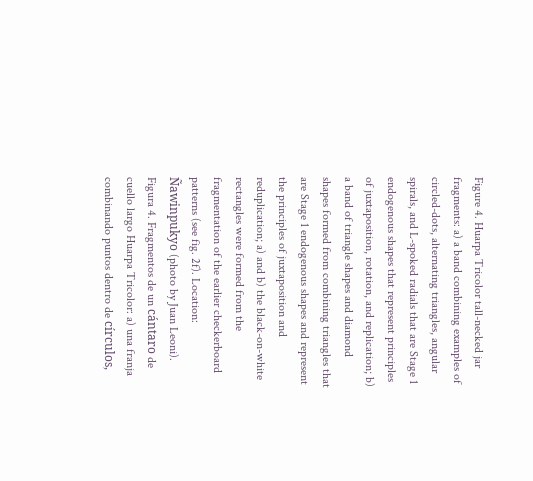Figure 4. Huarpa Tricolor tall-necked jar fragments: a) a band combining examples of circled-dots, alternating triangles, angular spirals, and L-spoked radials that are Stage 1 endogenous shapes that represent principles of juxtaposition, rotation, and replication; b) a band of triangle shapes and diamond shapes formed from combining triangles that are Stage 1 endogenous shapes and represent the principles of juxtaposition and reduplication; a) and b) the black-on-white rectangles were formed from the fragmentation of the earlier checkerboard patterns (see fig. 2f). Location: Ñawinpukyo (photo by Juan Leoni). Figura 4. Fragmentos de un cántaro de cuello largo Huarpa Tricolor: a) una franja combinando puntos dentro de círculos,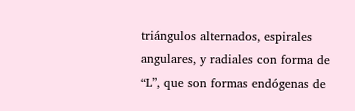triángulos alternados, espirales angulares, y radiales con forma de “L”, que son formas endógenas de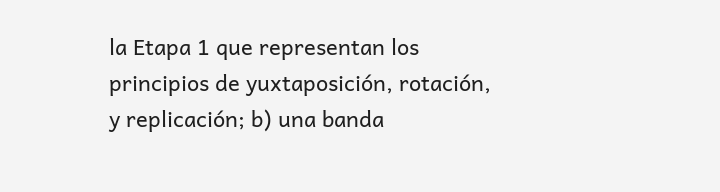la Etapa 1 que representan los principios de yuxtaposición, rotación, y replicación; b) una banda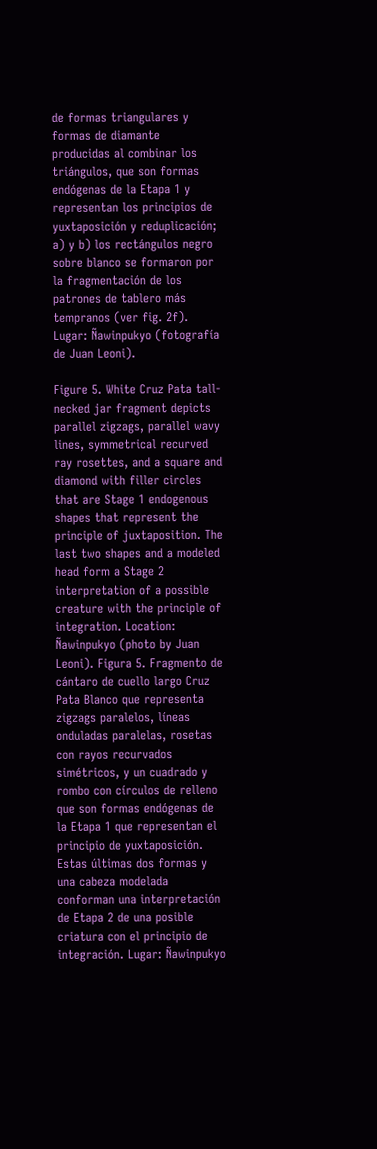de formas triangulares y formas de diamante producidas al combinar los triángulos, que son formas endógenas de la Etapa 1 y representan los principios de yuxtaposición y reduplicación; a) y b) los rectángulos negro sobre blanco se formaron por la fragmentación de los patrones de tablero más tempranos (ver fig. 2f). Lugar: Ñawinpukyo (fotografía de Juan Leoni).

Figure 5. White Cruz Pata tall-necked jar fragment depicts parallel zigzags, parallel wavy lines, symmetrical recurved ray rosettes, and a square and diamond with filler circles that are Stage 1 endogenous shapes that represent the principle of juxtaposition. The last two shapes and a modeled head form a Stage 2 interpretation of a possible creature with the principle of integration. Location: Ñawinpukyo (photo by Juan Leoni). Figura 5. Fragmento de cántaro de cuello largo Cruz Pata Blanco que representa zigzags paralelos, líneas onduladas paralelas, rosetas con rayos recurvados simétricos, y un cuadrado y rombo con círculos de relleno que son formas endógenas de la Etapa 1 que representan el principio de yuxtaposición. Estas últimas dos formas y una cabeza modelada conforman una interpretación de Etapa 2 de una posible criatura con el principio de integración. Lugar: Ñawinpukyo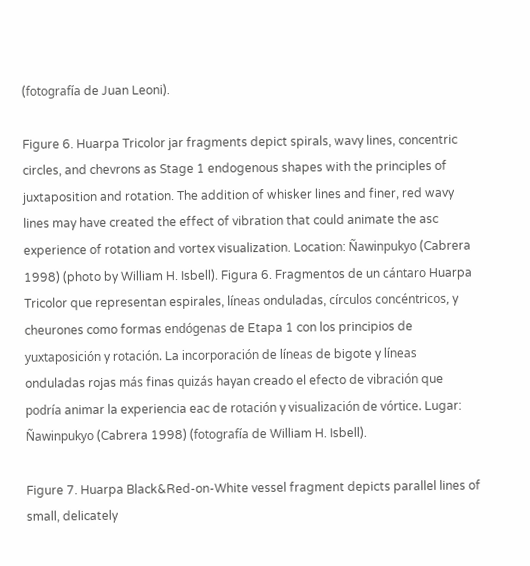(fotografía de Juan Leoni).

Figure 6. Huarpa Tricolor jar fragments depict spirals, wavy lines, concentric circles, and chevrons as Stage 1 endogenous shapes with the principles of juxtaposition and rotation. The addition of whisker lines and finer, red wavy lines may have created the effect of vibration that could animate the asc experience of rotation and vortex visualization. Location: Ñawinpukyo (Cabrera 1998) (photo by William H. Isbell). Figura 6. Fragmentos de un cántaro Huarpa Tricolor que representan espirales, líneas onduladas, círculos concéntricos, y cheurones como formas endógenas de Etapa 1 con los principios de yuxtaposición y rotación. La incorporación de líneas de bigote y líneas onduladas rojas más finas quizás hayan creado el efecto de vibración que podría animar la experiencia eac de rotación y visualización de vórtice. Lugar: Ñawinpukyo (Cabrera 1998) (fotografía de William H. Isbell).

Figure 7. Huarpa Black&Red-on-White vessel fragment depicts parallel lines of small, delicately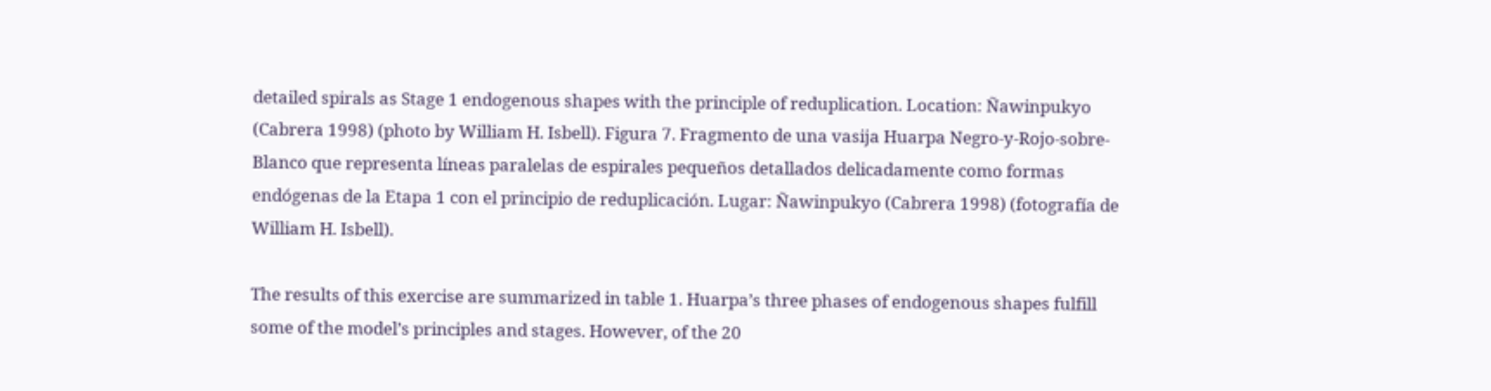detailed spirals as Stage 1 endogenous shapes with the principle of reduplication. Location: Ñawinpukyo (Cabrera 1998) (photo by William H. Isbell). Figura 7. Fragmento de una vasija Huarpa Negro-y-Rojo-sobre-Blanco que representa líneas paralelas de espirales pequeños detallados delicadamente como formas endógenas de la Etapa 1 con el principio de reduplicación. Lugar: Ñawinpukyo (Cabrera 1998) (fotografía de William H. Isbell).

The results of this exercise are summarized in table 1. Huarpa’s three phases of endogenous shapes fulfill some of the model’s principles and stages. However, of the 20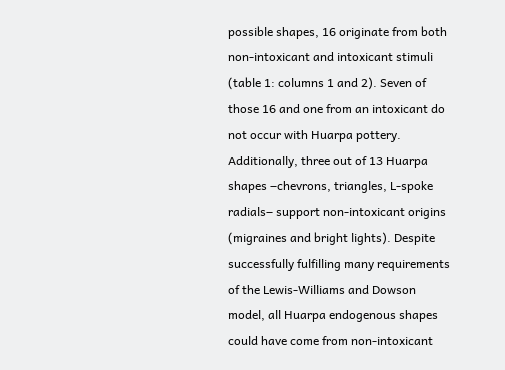possible shapes, 16 originate from both non-intoxicant and intoxicant stimuli (table 1: columns 1 and 2). Seven of those 16 and one from an intoxicant do not occur with Huarpa pottery. Additionally, three out of 13 Huarpa shapes ‒chevrons, triangles, L-spoke radials‒ support non-intoxicant origins (migraines and bright lights). Despite successfully fulfilling many requirements of the Lewis-Williams and Dowson model, all Huarpa endogenous shapes could have come from non-intoxicant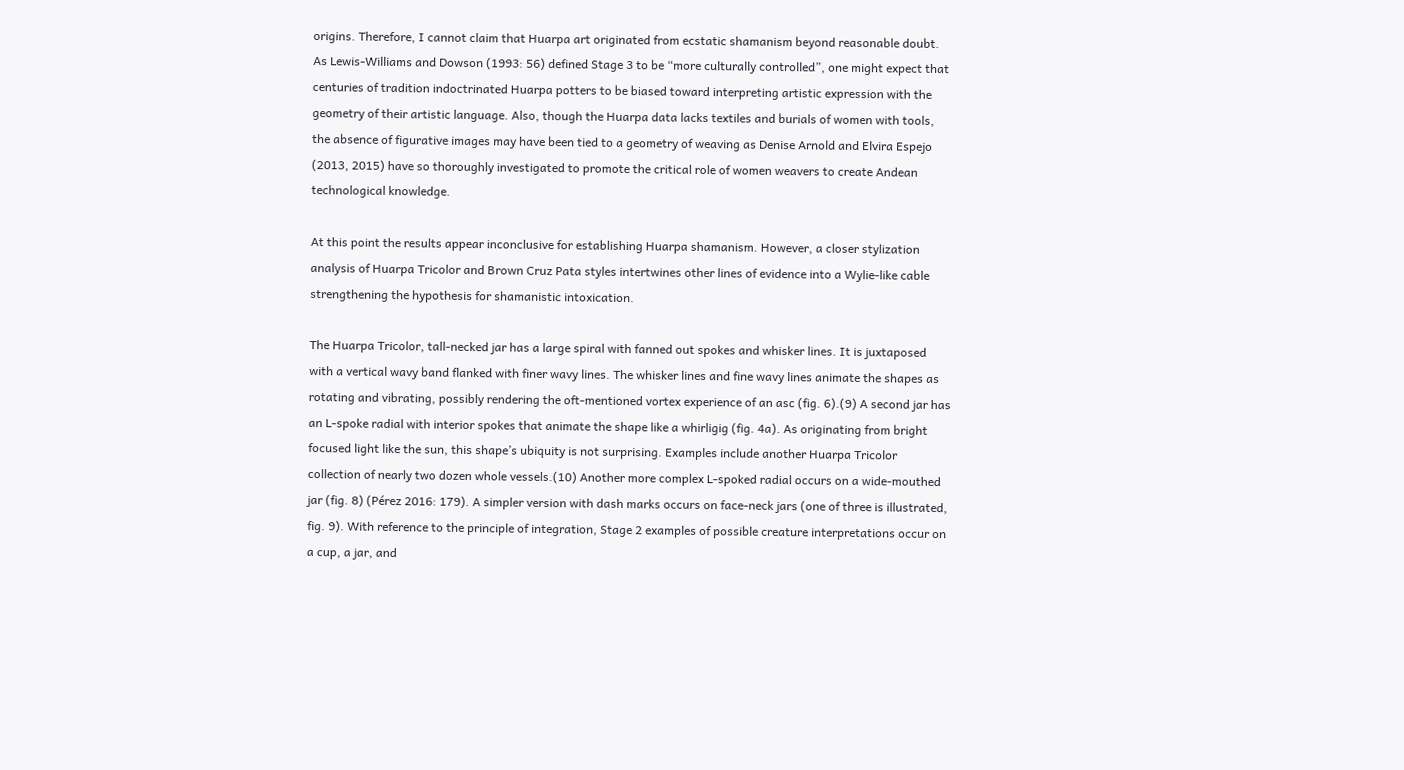origins. Therefore, I cannot claim that Huarpa art originated from ecstatic shamanism beyond reasonable doubt. As Lewis-Williams and Dowson (1993: 56) defined Stage 3 to be “more culturally controlled”, one might expect that centuries of tradition indoctrinated Huarpa potters to be biased toward interpreting artistic expression with the geometry of their artistic language. Also, though the Huarpa data lacks textiles and burials of women with tools, the absence of figurative images may have been tied to a geometry of weaving as Denise Arnold and Elvira Espejo (2013, 2015) have so thoroughly investigated to promote the critical role of women weavers to create Andean technological knowledge.

At this point the results appear inconclusive for establishing Huarpa shamanism. However, a closer stylization analysis of Huarpa Tricolor and Brown Cruz Pata styles intertwines other lines of evidence into a Wylie-like cable strengthening the hypothesis for shamanistic intoxication.

The Huarpa Tricolor, tall-necked jar has a large spiral with fanned out spokes and whisker lines. It is juxtaposed with a vertical wavy band flanked with finer wavy lines. The whisker lines and fine wavy lines animate the shapes as rotating and vibrating, possibly rendering the oft-mentioned vortex experience of an asc (fig. 6).(9) A second jar has an L-spoke radial with interior spokes that animate the shape like a whirligig (fig. 4a). As originating from bright focused light like the sun, this shape’s ubiquity is not surprising. Examples include another Huarpa Tricolor collection of nearly two dozen whole vessels.(10) Another more complex L-spoked radial occurs on a wide-mouthed jar (fig. 8) (Pérez 2016: 179). A simpler version with dash marks occurs on face-neck jars (one of three is illustrated, fig. 9). With reference to the principle of integration, Stage 2 examples of possible creature interpretations occur on a cup, a jar, and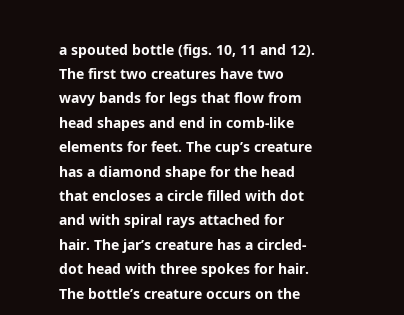a spouted bottle (figs. 10, 11 and 12). The first two creatures have two wavy bands for legs that flow from head shapes and end in comb-like elements for feet. The cup’s creature has a diamond shape for the head that encloses a circle filled with dot and with spiral rays attached for hair. The jar’s creature has a circled-dot head with three spokes for hair. The bottle’s creature occurs on the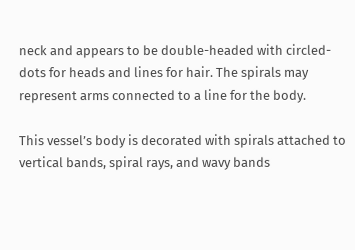neck and appears to be double-headed with circled-dots for heads and lines for hair. The spirals may represent arms connected to a line for the body.

This vessel’s body is decorated with spirals attached to vertical bands, spiral rays, and wavy bands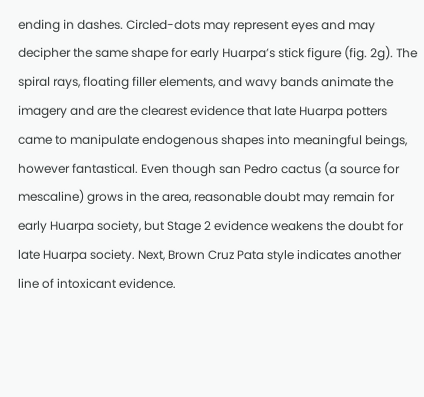ending in dashes. Circled-dots may represent eyes and may decipher the same shape for early Huarpa’s stick figure (fig. 2g). The spiral rays, floating filler elements, and wavy bands animate the imagery and are the clearest evidence that late Huarpa potters came to manipulate endogenous shapes into meaningful beings, however fantastical. Even though san Pedro cactus (a source for mescaline) grows in the area, reasonable doubt may remain for early Huarpa society, but Stage 2 evidence weakens the doubt for late Huarpa society. Next, Brown Cruz Pata style indicates another line of intoxicant evidence.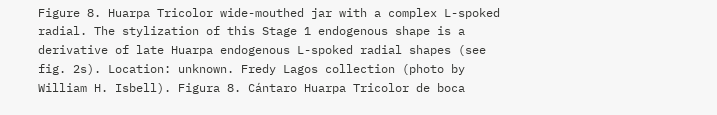Figure 8. Huarpa Tricolor wide-mouthed jar with a complex L-spoked radial. The stylization of this Stage 1 endogenous shape is a derivative of late Huarpa endogenous L-spoked radial shapes (see fig. 2s). Location: unknown. Fredy Lagos collection (photo by William H. Isbell). Figura 8. Cántaro Huarpa Tricolor de boca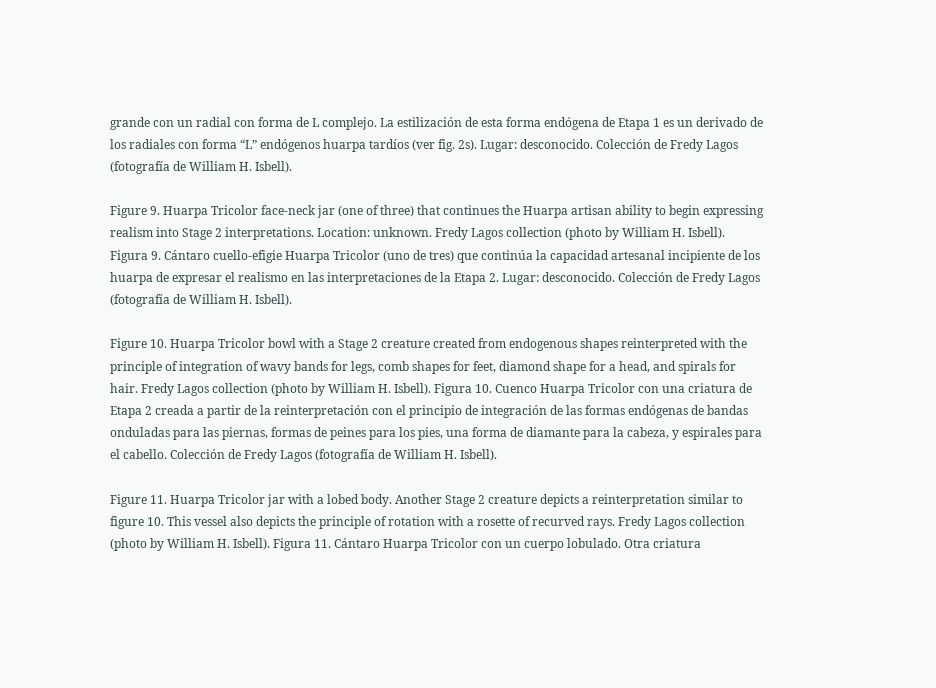grande con un radial con forma de L complejo. La estilización de esta forma endógena de Etapa 1 es un derivado de los radiales con forma “L” endógenos huarpa tardíos (ver fig. 2s). Lugar: desconocido. Colección de Fredy Lagos (fotografía de William H. Isbell).

Figure 9. Huarpa Tricolor face-neck jar (one of three) that continues the Huarpa artisan ability to begin expressing realism into Stage 2 interpretations. Location: unknown. Fredy Lagos collection (photo by William H. Isbell). Figura 9. Cántaro cuello-efigie Huarpa Tricolor (uno de tres) que continúa la capacidad artesanal incipiente de los huarpa de expresar el realismo en las interpretaciones de la Etapa 2. Lugar: desconocido. Colección de Fredy Lagos (fotografía de William H. Isbell).

Figure 10. Huarpa Tricolor bowl with a Stage 2 creature created from endogenous shapes reinterpreted with the principle of integration of wavy bands for legs, comb shapes for feet, diamond shape for a head, and spirals for hair. Fredy Lagos collection (photo by William H. Isbell). Figura 10. Cuenco Huarpa Tricolor con una criatura de Etapa 2 creada a partir de la reinterpretación con el principio de integración de las formas endógenas de bandas onduladas para las piernas, formas de peines para los pies, una forma de diamante para la cabeza, y espirales para el cabello. Colección de Fredy Lagos (fotografía de William H. Isbell).

Figure 11. Huarpa Tricolor jar with a lobed body. Another Stage 2 creature depicts a reinterpretation similar to figure 10. This vessel also depicts the principle of rotation with a rosette of recurved rays. Fredy Lagos collection (photo by William H. Isbell). Figura 11. Cántaro Huarpa Tricolor con un cuerpo lobulado. Otra criatura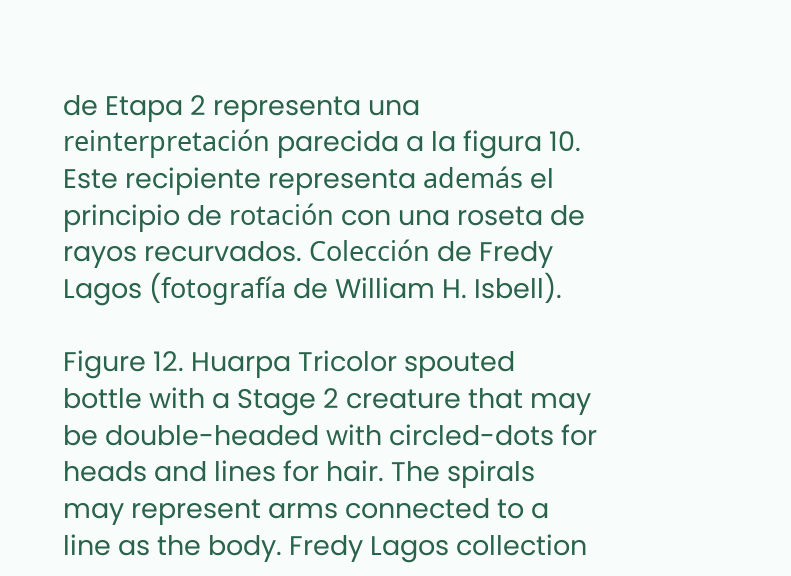de Etapa 2 representa una reinterpretación parecida a la figura 10. Este recipiente representa además el principio de rotación con una roseta de rayos recurvados. Colección de Fredy Lagos (fotografía de William H. Isbell).

Figure 12. Huarpa Tricolor spouted bottle with a Stage 2 creature that may be double-headed with circled-dots for heads and lines for hair. The spirals may represent arms connected to a line as the body. Fredy Lagos collection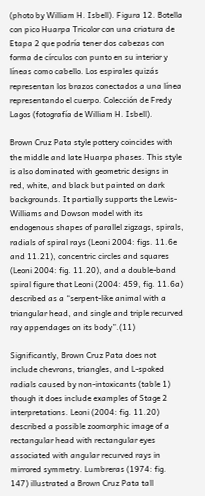(photo by William H. Isbell). Figura 12. Botella con pico Huarpa Tricolor con una criatura de Etapa 2 que podría tener dos cabezas con forma de círculos con punto en su interior y líneas como cabello. Los espirales quizás representan los brazos conectados a una línea representando el cuerpo. Colección de Fredy Lagos (fotografía de William H. Isbell).

Brown Cruz Pata style pottery coincides with the middle and late Huarpa phases. This style is also dominated with geometric designs in red, white, and black but painted on dark backgrounds. It partially supports the Lewis-Williams and Dowson model with its endogenous shapes of parallel zigzags, spirals, radials of spiral rays (Leoni 2004: figs. 11.6e and 11.21), concentric circles and squares (Leoni 2004: fig. 11.20), and a double-band spiral figure that Leoni (2004: 459, fig. 11.6a) described as a “serpent-like animal with a triangular head, and single and triple recurved ray appendages on its body”.(11)

Significantly, Brown Cruz Pata does not include chevrons, triangles, and L-spoked radials caused by non-intoxicants (table 1) though it does include examples of Stage 2 interpretations. Leoni (2004: fig. 11.20) described a possible zoomorphic image of a rectangular head with rectangular eyes associated with angular recurved rays in mirrored symmetry. Lumbreras (1974: fig. 147) illustrated a Brown Cruz Pata tall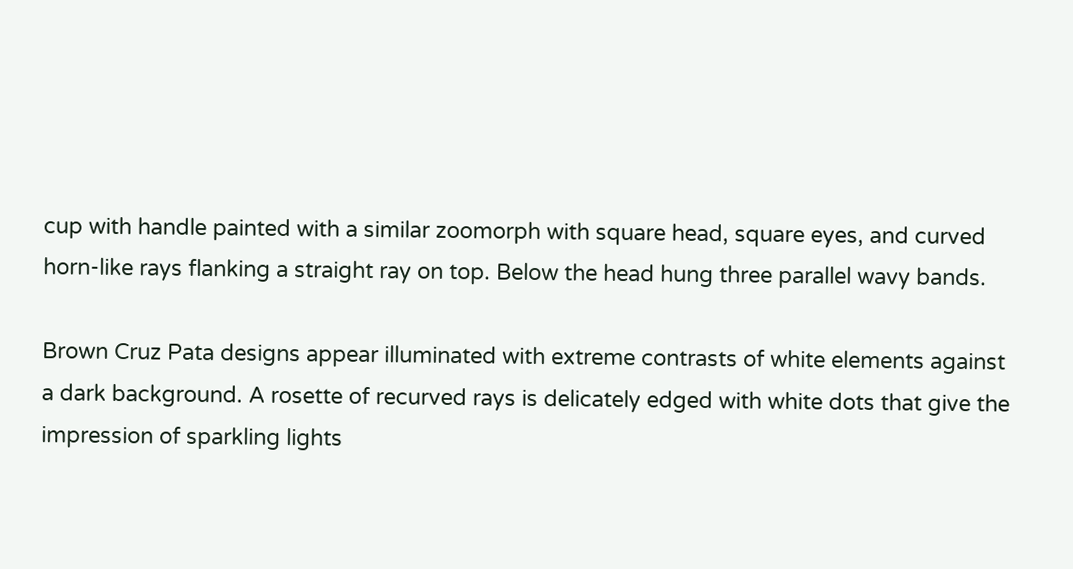cup with handle painted with a similar zoomorph with square head, square eyes, and curved horn-like rays flanking a straight ray on top. Below the head hung three parallel wavy bands.

Brown Cruz Pata designs appear illuminated with extreme contrasts of white elements against a dark background. A rosette of recurved rays is delicately edged with white dots that give the impression of sparkling lights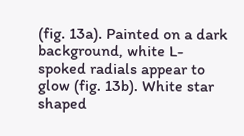(fig. 13a). Painted on a dark background, white L-spoked radials appear to glow (fig. 13b). White star shaped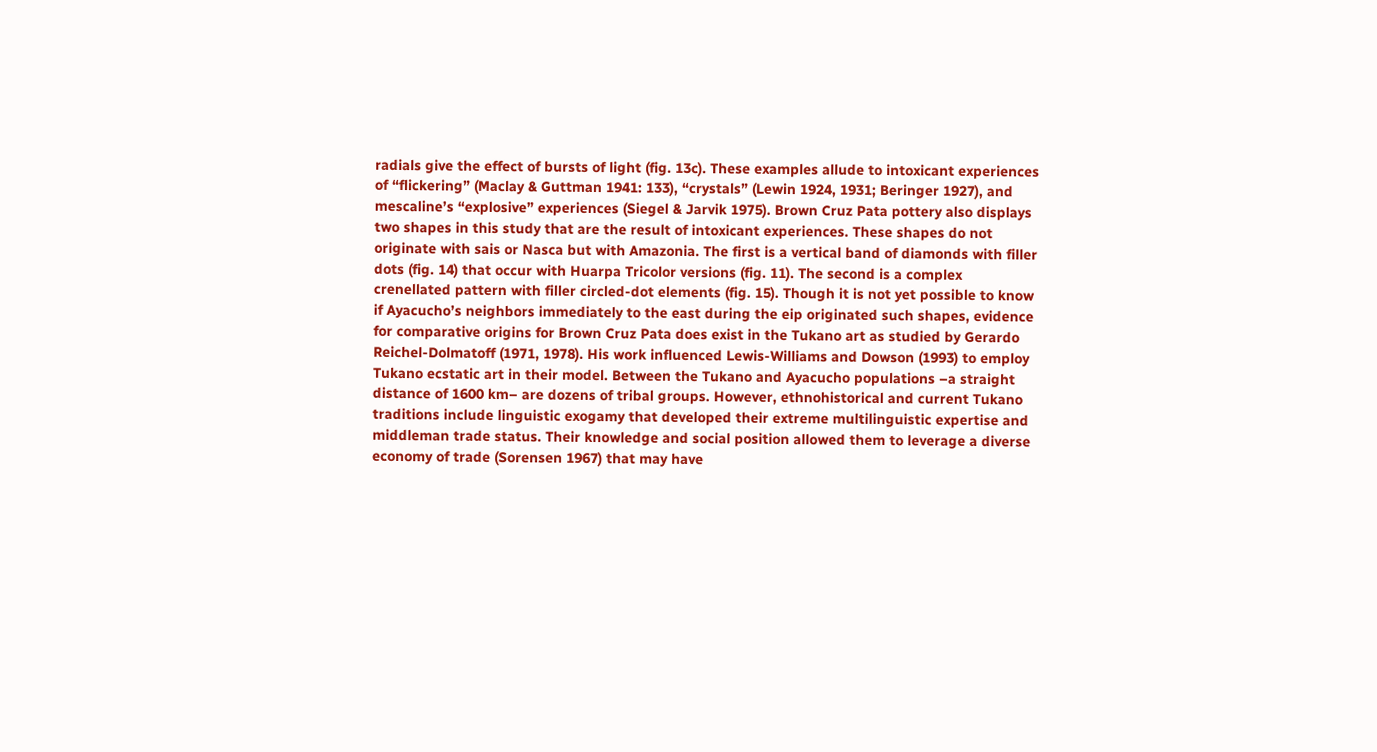radials give the effect of bursts of light (fig. 13c). These examples allude to intoxicant experiences of “flickering” (Maclay & Guttman 1941: 133), “crystals” (Lewin 1924, 1931; Beringer 1927), and mescaline’s “explosive” experiences (Siegel & Jarvik 1975). Brown Cruz Pata pottery also displays two shapes in this study that are the result of intoxicant experiences. These shapes do not originate with sais or Nasca but with Amazonia. The first is a vertical band of diamonds with filler dots (fig. 14) that occur with Huarpa Tricolor versions (fig. 11). The second is a complex crenellated pattern with filler circled-dot elements (fig. 15). Though it is not yet possible to know if Ayacucho’s neighbors immediately to the east during the eip originated such shapes, evidence for comparative origins for Brown Cruz Pata does exist in the Tukano art as studied by Gerardo Reichel-Dolmatoff (1971, 1978). His work influenced Lewis-Williams and Dowson (1993) to employ Tukano ecstatic art in their model. Between the Tukano and Ayacucho populations –a straight distance of 1600 km– are dozens of tribal groups. However, ethnohistorical and current Tukano traditions include linguistic exogamy that developed their extreme multilinguistic expertise and middleman trade status. Their knowledge and social position allowed them to leverage a diverse economy of trade (Sorensen 1967) that may have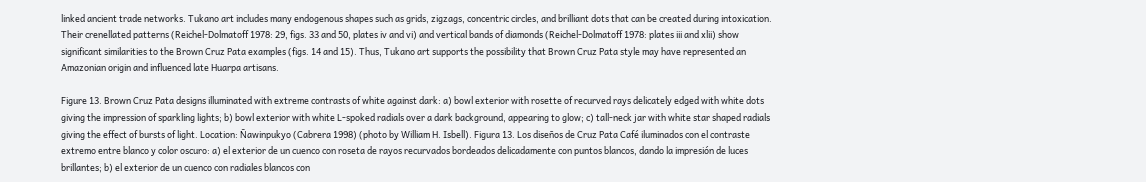linked ancient trade networks. Tukano art includes many endogenous shapes such as grids, zigzags, concentric circles, and brilliant dots that can be created during intoxication. Their crenellated patterns (Reichel-Dolmatoff 1978: 29, figs. 33 and 50, plates iv and vi) and vertical bands of diamonds (Reichel-Dolmatoff 1978: plates iii and xlii) show significant similarities to the Brown Cruz Pata examples (figs. 14 and 15). Thus, Tukano art supports the possibility that Brown Cruz Pata style may have represented an Amazonian origin and influenced late Huarpa artisans.

Figure 13. Brown Cruz Pata designs illuminated with extreme contrasts of white against dark: a) bowl exterior with rosette of recurved rays delicately edged with white dots giving the impression of sparkling lights; b) bowl exterior with white L-spoked radials over a dark background, appearing to glow; c) tall-neck jar with white star shaped radials giving the effect of bursts of light. Location: Ñawinpukyo (Cabrera 1998) (photo by William H. Isbell). Figura 13. Los diseños de Cruz Pata Café iluminados con el contraste extremo entre blanco y color oscuro: a) el exterior de un cuenco con roseta de rayos recurvados bordeados delicadamente con puntos blancos, dando la impresión de luces brillantes; b) el exterior de un cuenco con radiales blancos con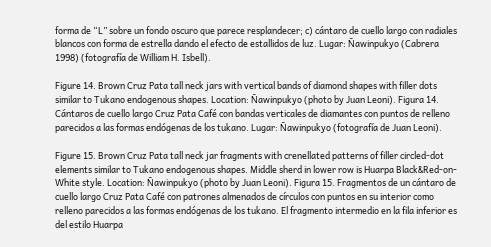forma de “L” sobre un fondo oscuro que parece resplandecer; c) cántaro de cuello largo con radiales blancos con forma de estrella dando el efecto de estallidos de luz. Lugar: Ñawinpukyo (Cabrera 1998) (fotografía de William H. Isbell).

Figure 14. Brown Cruz Pata tall neck jars with vertical bands of diamond shapes with filler dots similar to Tukano endogenous shapes. Location: Ñawinpukyo (photo by Juan Leoni). Figura 14. Cántaros de cuello largo Cruz Pata Café con bandas verticales de diamantes con puntos de relleno parecidos a las formas endógenas de los tukano. Lugar: Ñawinpukyo (fotografía de Juan Leoni).

Figure 15. Brown Cruz Pata tall neck jar fragments with crenellated patterns of filler circled-dot elements similar to Tukano endogenous shapes. Middle sherd in lower row is Huarpa Black&Red-on-White style. Location: Ñawinpukyo (photo by Juan Leoni). Figura 15. Fragmentos de un cántaro de cuello largo Cruz Pata Café con patrones almenados de círculos con puntos en su interior como relleno parecidos a las formas endógenas de los tukano. El fragmento intermedio en la fila inferior es del estilo Huarpa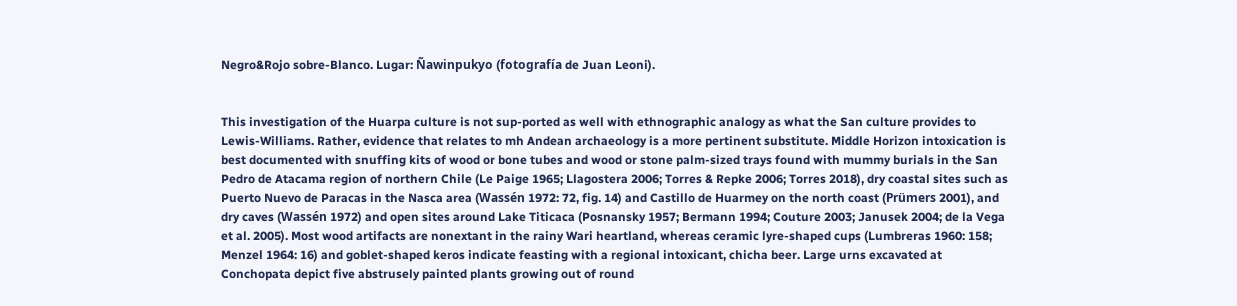Negro&Rojo sobre-Blanco. Lugar: Ñawinpukyo (fotografía de Juan Leoni).


This investigation of the Huarpa culture is not sup-ported as well with ethnographic analogy as what the San culture provides to Lewis-Williams. Rather, evidence that relates to mh Andean archaeology is a more pertinent substitute. Middle Horizon intoxication is best documented with snuffing kits of wood or bone tubes and wood or stone palm-sized trays found with mummy burials in the San Pedro de Atacama region of northern Chile (Le Paige 1965; Llagostera 2006; Torres & Repke 2006; Torres 2018), dry coastal sites such as Puerto Nuevo de Paracas in the Nasca area (Wassén 1972: 72, fig. 14) and Castillo de Huarmey on the north coast (Prümers 2001), and dry caves (Wassén 1972) and open sites around Lake Titicaca (Posnansky 1957; Bermann 1994; Couture 2003; Janusek 2004; de la Vega et al. 2005). Most wood artifacts are nonextant in the rainy Wari heartland, whereas ceramic lyre-shaped cups (Lumbreras 1960: 158; Menzel 1964: 16) and goblet-shaped keros indicate feasting with a regional intoxicant, chicha beer. Large urns excavated at Conchopata depict five abstrusely painted plants growing out of round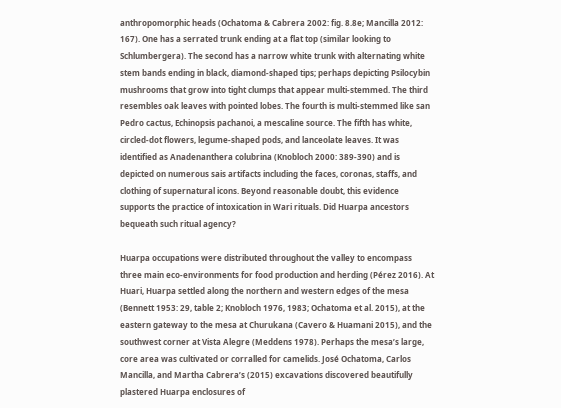anthropomorphic heads (Ochatoma & Cabrera 2002: fig. 8.8e; Mancilla 2012: 167). One has a serrated trunk ending at a flat top (similar looking to Schlumbergera). The second has a narrow white trunk with alternating white stem bands ending in black, diamond-shaped tips; perhaps depicting Psilocybin mushrooms that grow into tight clumps that appear multi-stemmed. The third resembles oak leaves with pointed lobes. The fourth is multi-stemmed like san Pedro cactus, Echinopsis pachanoi, a mescaline source. The fifth has white, circled-dot flowers, legume-shaped pods, and lanceolate leaves. It was identified as Anadenanthera colubrina (Knobloch 2000: 389-390) and is depicted on numerous sais artifacts including the faces, coronas, staffs, and clothing of supernatural icons. Beyond reasonable doubt, this evidence supports the practice of intoxication in Wari rituals. Did Huarpa ancestors bequeath such ritual agency?

Huarpa occupations were distributed throughout the valley to encompass three main eco-environments for food production and herding (Pérez 2016). At Huari, Huarpa settled along the northern and western edges of the mesa (Bennett 1953: 29, table 2; Knobloch 1976, 1983; Ochatoma et al. 2015), at the eastern gateway to the mesa at Churukana (Cavero & Huamani 2015), and the southwest corner at Vista Alegre (Meddens 1978). Perhaps the mesa’s large, core area was cultivated or corralled for camelids. José Ochatoma, Carlos Mancilla, and Martha Cabrera’s (2015) excavations discovered beautifully plastered Huarpa enclosures of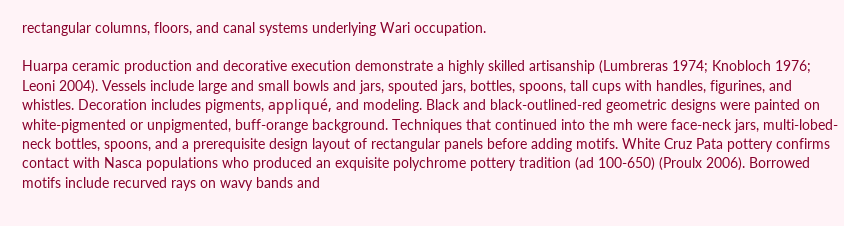rectangular columns, floors, and canal systems underlying Wari occupation.

Huarpa ceramic production and decorative execution demonstrate a highly skilled artisanship (Lumbreras 1974; Knobloch 1976; Leoni 2004). Vessels include large and small bowls and jars, spouted jars, bottles, spoons, tall cups with handles, figurines, and whistles. Decoration includes pigments, appliqué, and modeling. Black and black-outlined-red geometric designs were painted on white-pigmented or unpigmented, buff-orange background. Techniques that continued into the mh were face-neck jars, multi-lobed-neck bottles, spoons, and a prerequisite design layout of rectangular panels before adding motifs. White Cruz Pata pottery confirms contact with Nasca populations who produced an exquisite polychrome pottery tradition (ad 100-650) (Proulx 2006). Borrowed motifs include recurved rays on wavy bands and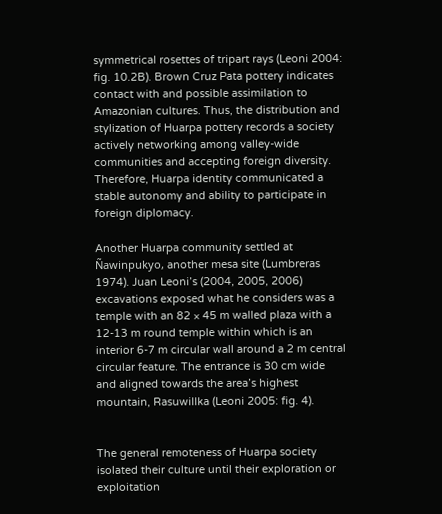symmetrical rosettes of tripart rays (Leoni 2004: fig. 10.2B). Brown Cruz Pata pottery indicates contact with and possible assimilation to Amazonian cultures. Thus, the distribution and stylization of Huarpa pottery records a society actively networking among valley-wide communities and accepting foreign diversity. Therefore, Huarpa identity communicated a stable autonomy and ability to participate in foreign diplomacy.

Another Huarpa community settled at Ñawinpukyo, another mesa site (Lumbreras 1974). Juan Leoni’s (2004, 2005, 2006) excavations exposed what he considers was a temple with an 82 × 45 m walled plaza with a 12-13 m round temple within which is an interior 6-7 m circular wall around a 2 m central circular feature. The entrance is 30 cm wide and aligned towards the area’s highest mountain, Rasuwillka (Leoni 2005: fig. 4).


The general remoteness of Huarpa society isolated their culture until their exploration or exploitation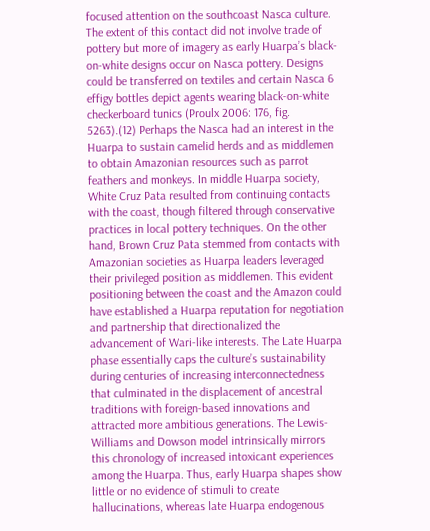focused attention on the southcoast Nasca culture. The extent of this contact did not involve trade of pottery but more of imagery as early Huarpa’s black-on-white designs occur on Nasca pottery. Designs could be transferred on textiles and certain Nasca 6 effigy bottles depict agents wearing black-on-white checkerboard tunics (Proulx 2006: 176, fig. 5263).(12) Perhaps the Nasca had an interest in the Huarpa to sustain camelid herds and as middlemen to obtain Amazonian resources such as parrot feathers and monkeys. In middle Huarpa society, White Cruz Pata resulted from continuing contacts with the coast, though filtered through conservative practices in local pottery techniques. On the other hand, Brown Cruz Pata stemmed from contacts with Amazonian societies as Huarpa leaders leveraged their privileged position as middlemen. This evident positioning between the coast and the Amazon could have established a Huarpa reputation for negotiation and partnership that directionalized the advancement of Wari-like interests. The Late Huarpa phase essentially caps the culture’s sustainability during centuries of increasing interconnectedness that culminated in the displacement of ancestral traditions with foreign-based innovations and attracted more ambitious generations. The Lewis-Williams and Dowson model intrinsically mirrors this chronology of increased intoxicant experiences among the Huarpa. Thus, early Huarpa shapes show little or no evidence of stimuli to create hallucinations, whereas late Huarpa endogenous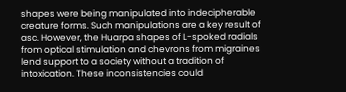shapes were being manipulated into indecipherable creature forms. Such manipulations are a key result of asc. However, the Huarpa shapes of L-spoked radials from optical stimulation and chevrons from migraines lend support to a society without a tradition of intoxication. These inconsistencies could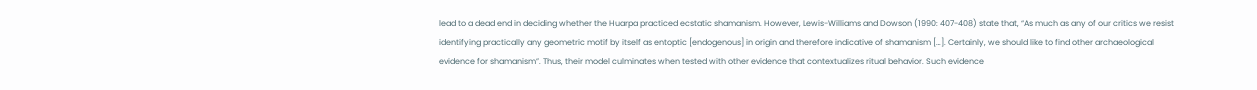lead to a dead end in deciding whether the Huarpa practiced ecstatic shamanism. However, Lewis-Williams and Dowson (1990: 407-408) state that, “As much as any of our critics we resist identifying practically any geometric motif by itself as entoptic [endogenous] in origin and therefore indicative of shamanism […]. Certainly, we should like to find other archaeological evidence for shamanism”. Thus, their model culminates when tested with other evidence that contextualizes ritual behavior. Such evidence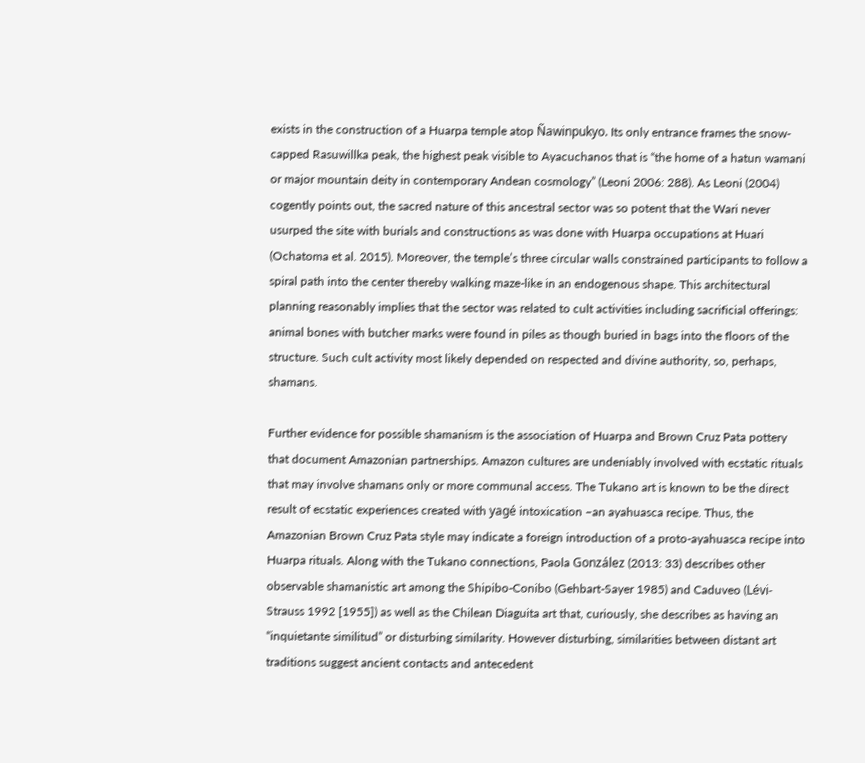exists in the construction of a Huarpa temple atop Ñawinpukyo. Its only entrance frames the snow-capped Rasuwillka peak, the highest peak visible to Ayacuchanos that is “the home of a hatun wamani or major mountain deity in contemporary Andean cosmology” (Leoni 2006: 288). As Leoni (2004) cogently points out, the sacred nature of this ancestral sector was so potent that the Wari never usurped the site with burials and constructions as was done with Huarpa occupations at Huari (Ochatoma et al. 2015). Moreover, the temple’s three circular walls constrained participants to follow a spiral path into the center thereby walking maze-like in an endogenous shape. This architectural planning reasonably implies that the sector was related to cult activities including sacrificial offerings: animal bones with butcher marks were found in piles as though buried in bags into the floors of the structure. Such cult activity most likely depended on respected and divine authority, so, perhaps, shamans.

Further evidence for possible shamanism is the association of Huarpa and Brown Cruz Pata pottery that document Amazonian partnerships. Amazon cultures are undeniably involved with ecstatic rituals that may involve shamans only or more communal access. The Tukano art is known to be the direct result of ecstatic experiences created with yagé intoxication –an ayahuasca recipe. Thus, the Amazonian Brown Cruz Pata style may indicate a foreign introduction of a proto-ayahuasca recipe into Huarpa rituals. Along with the Tukano connections, Paola González (2013: 33) describes other observable shamanistic art among the Shipibo-Conibo (Gehbart-Sayer 1985) and Caduveo (Lévi-Strauss 1992 [1955]) as well as the Chilean Diaguita art that, curiously, she describes as having an “inquietante similitud” or disturbing similarity. However disturbing, similarities between distant art traditions suggest ancient contacts and antecedent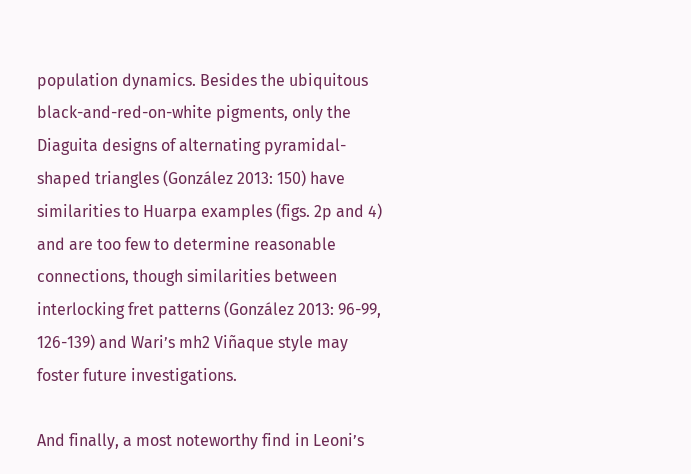population dynamics. Besides the ubiquitous black-and-red-on-white pigments, only the Diaguita designs of alternating pyramidal-shaped triangles (González 2013: 150) have similarities to Huarpa examples (figs. 2p and 4) and are too few to determine reasonable connections, though similarities between interlocking fret patterns (González 2013: 96-99, 126-139) and Wari’s mh2 Viñaque style may foster future investigations.

And finally, a most noteworthy find in Leoni’s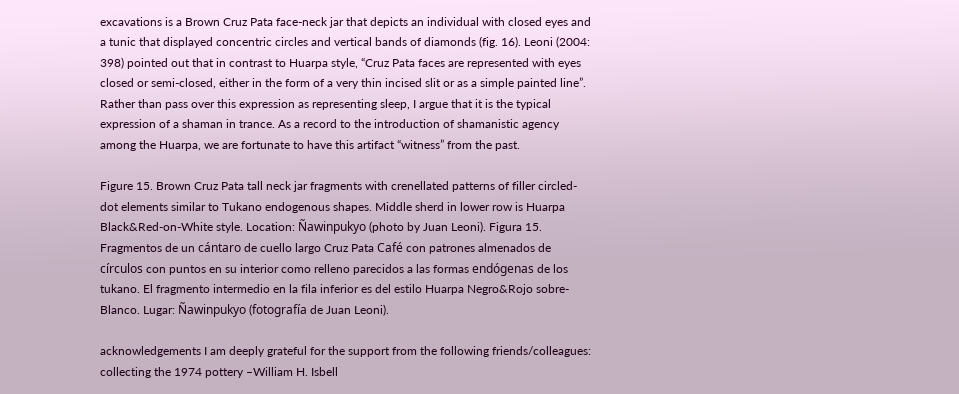excavations is a Brown Cruz Pata face-neck jar that depicts an individual with closed eyes and a tunic that displayed concentric circles and vertical bands of diamonds (fig. 16). Leoni (2004: 398) pointed out that in contrast to Huarpa style, “Cruz Pata faces are represented with eyes closed or semi-closed, either in the form of a very thin incised slit or as a simple painted line”. Rather than pass over this expression as representing sleep, I argue that it is the typical expression of a shaman in trance. As a record to the introduction of shamanistic agency among the Huarpa, we are fortunate to have this artifact “witness” from the past.

Figure 15. Brown Cruz Pata tall neck jar fragments with crenellated patterns of filler circled-dot elements similar to Tukano endogenous shapes. Middle sherd in lower row is Huarpa Black&Red-on-White style. Location: Ñawinpukyo (photo by Juan Leoni). Figura 15. Fragmentos de un cántaro de cuello largo Cruz Pata Café con patrones almenados de círculos con puntos en su interior como relleno parecidos a las formas endógenas de los tukano. El fragmento intermedio en la fila inferior es del estilo Huarpa Negro&Rojo sobre-Blanco. Lugar: Ñawinpukyo (fotografía de Juan Leoni).

acknowledgements I am deeply grateful for the support from the following friends/colleagues: collecting the 1974 pottery –William H. Isbell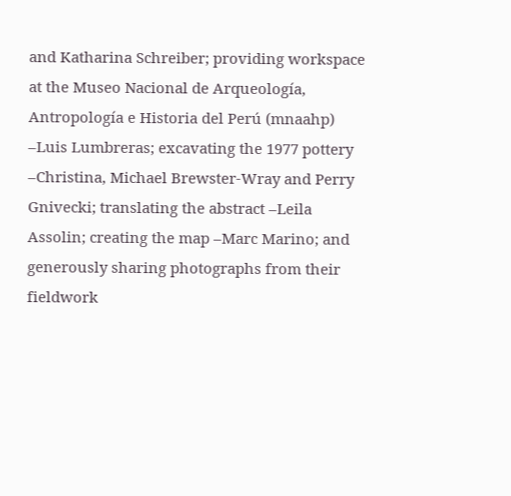and Katharina Schreiber; providing workspace at the Museo Nacional de Arqueología, Antropología e Historia del Perú (mnaahp) –Luis Lumbreras; excavating the 1977 pottery –Christina, Michael Brewster-Wray and Perry Gnivecki; translating the abstract –Leila Assolin; creating the map –Marc Marino; and generously sharing photographs from their fieldwork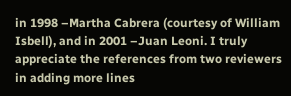in 1998 –Martha Cabrera (courtesy of William Isbell), and in 2001 –Juan Leoni. I truly appreciate the references from two reviewers in adding more lines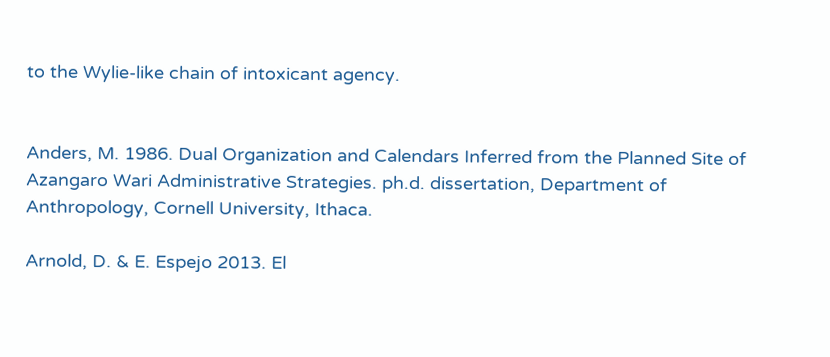to the Wylie-like chain of intoxicant agency.


Anders, M. 1986. Dual Organization and Calendars Inferred from the Planned Site of Azangaro Wari Administrative Strategies. ph.d. dissertation, Department of Anthropology, Cornell University, Ithaca.

Arnold, D. & E. Espejo 2013. El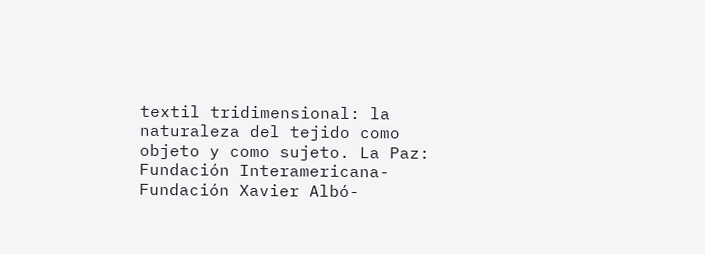textil tridimensional: la naturaleza del tejido como objeto y como sujeto. La Paz: Fundación Interamericana-Fundación Xavier Albó-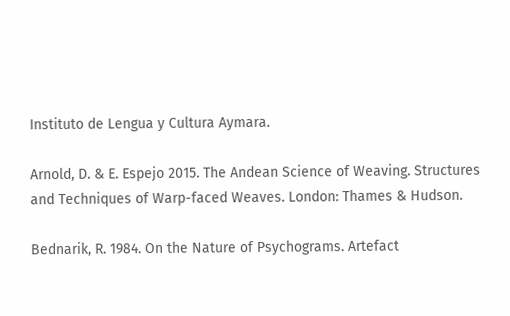Instituto de Lengua y Cultura Aymara.

Arnold, D. & E. Espejo 2015. The Andean Science of Weaving. Structures and Techniques of Warp-faced Weaves. London: Thames & Hudson.

Bednarik, R. 1984. On the Nature of Psychograms. Artefact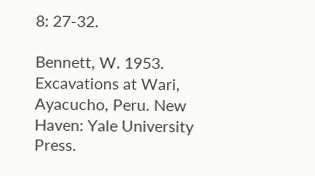8: 27-32.

Bennett, W. 1953. Excavations at Wari, Ayacucho, Peru. New Haven: Yale University Press.